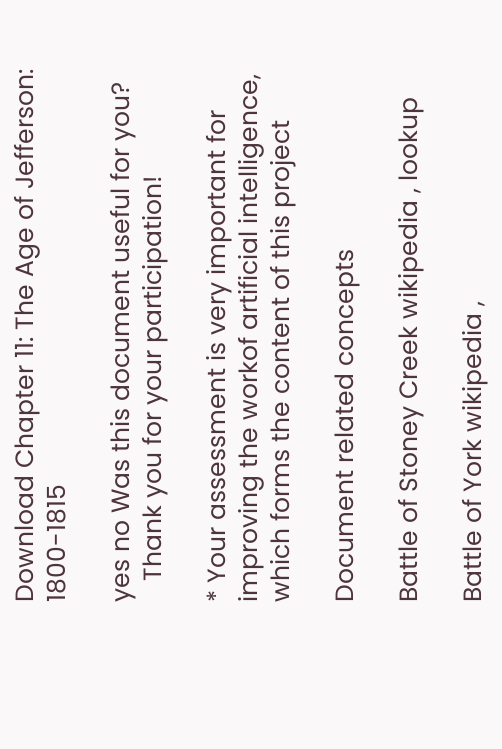Download Chapter 11: The Age of Jefferson: 1800-1815

yes no Was this document useful for you?
   Thank you for your participation!

* Your assessment is very important for improving the workof artificial intelligence, which forms the content of this project

Document related concepts

Battle of Stoney Creek wikipedia , lookup

Battle of York wikipedia ,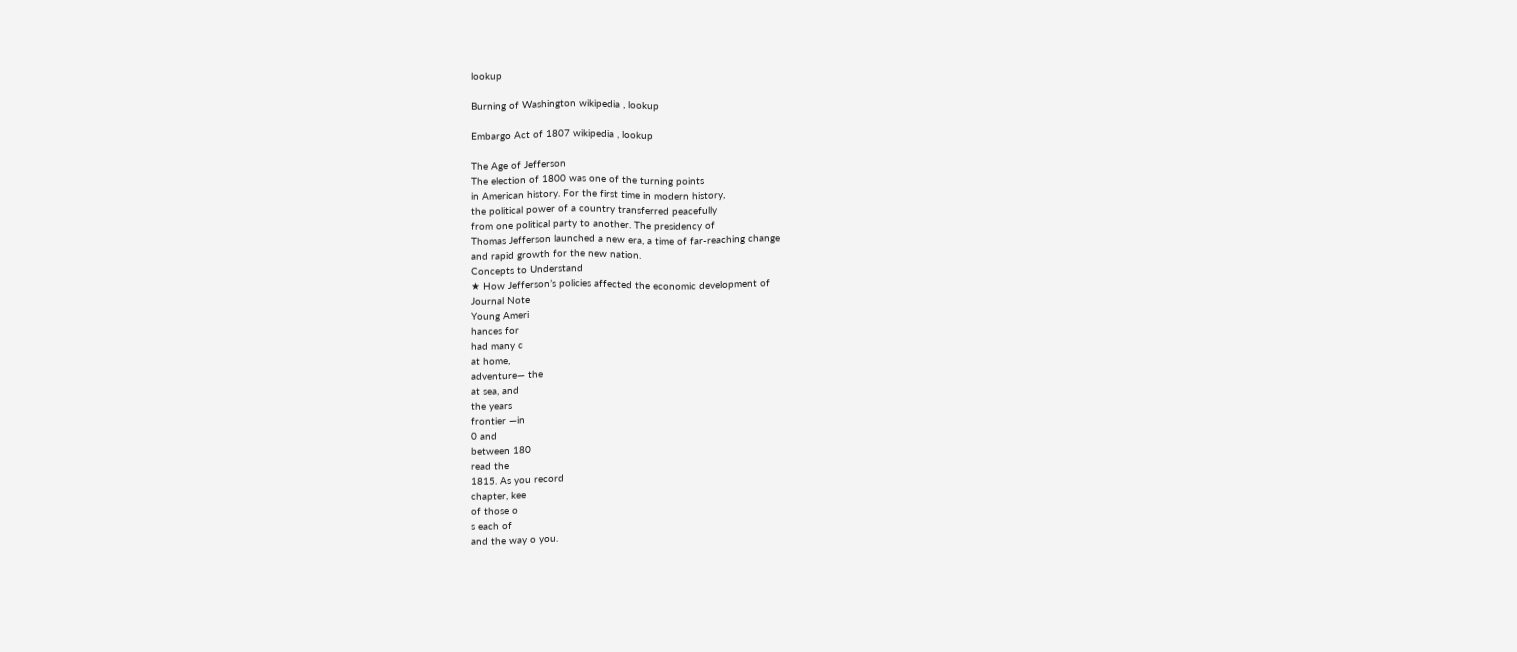lookup

Burning of Washington wikipedia , lookup

Embargo Act of 1807 wikipedia , lookup

The Age of Jefferson
The election of 1800 was one of the turning points
in American history. For the first time in modern history,
the political power of a country transferred peacefully
from one political party to another. The presidency of
Thomas Jefferson launched a new era, a time of far-reaching change
and rapid growth for the new nation.
Concepts to Understand
★ How Jefferson’s policies affected the economic development of
Journal Note
Young Ameri
hances for
had many c
at home,
adventure— the
at sea, and
the years
frontier —in
0 and
between 180
read the
1815. As you record
chapter, kee
of those o
s each of
and the way o you.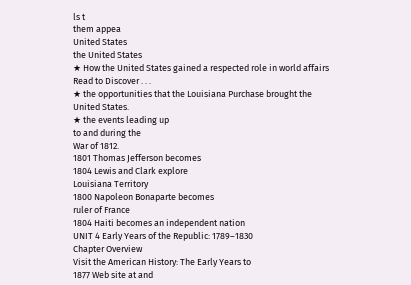ls t
them appea
United States
the United States
★ How the United States gained a respected role in world affairs
Read to Discover . . .
★ the opportunities that the Louisiana Purchase brought the
United States.
★ the events leading up
to and during the
War of 1812.
1801 Thomas Jefferson becomes
1804 Lewis and Clark explore
Louisiana Territory
1800 Napoleon Bonaparte becomes
ruler of France
1804 Haiti becomes an independent nation
UNIT 4 Early Years of the Republic: 1789–1830
Chapter Overview
Visit the American History: The Early Years to
1877 Web site at and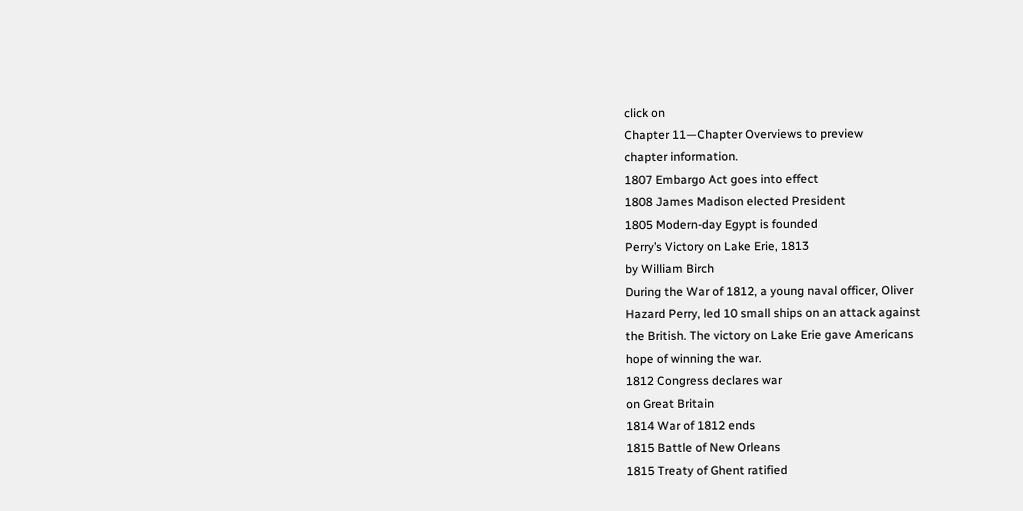click on
Chapter 11—Chapter Overviews to preview
chapter information.
1807 Embargo Act goes into effect
1808 James Madison elected President
1805 Modern-day Egypt is founded
Perry’s Victory on Lake Erie, 1813
by William Birch
During the War of 1812, a young naval officer, Oliver
Hazard Perry, led 10 small ships on an attack against
the British. The victory on Lake Erie gave Americans
hope of winning the war.
1812 Congress declares war
on Great Britain
1814 War of 1812 ends
1815 Battle of New Orleans
1815 Treaty of Ghent ratified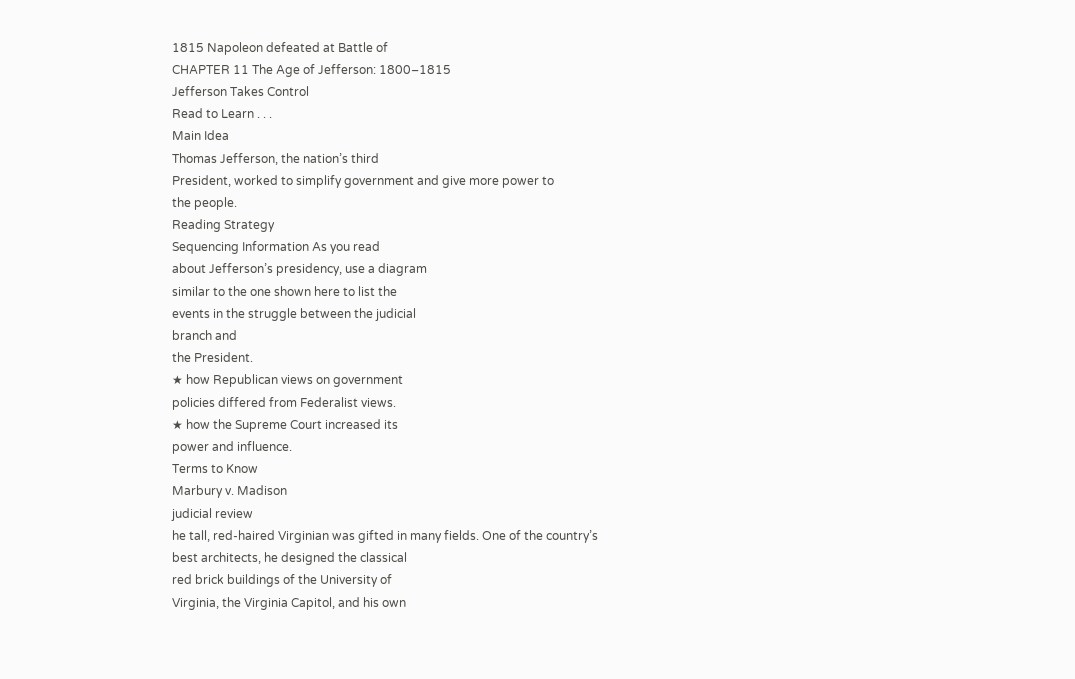1815 Napoleon defeated at Battle of
CHAPTER 11 The Age of Jefferson: 1800–1815
Jefferson Takes Control
Read to Learn . . .
Main Idea
Thomas Jefferson, the nation’s third
President, worked to simplify government and give more power to
the people.
Reading Strategy
Sequencing Information As you read
about Jefferson’s presidency, use a diagram
similar to the one shown here to list the
events in the struggle between the judicial
branch and
the President.
★ how Republican views on government
policies differed from Federalist views.
★ how the Supreme Court increased its
power and influence.
Terms to Know
Marbury v. Madison
judicial review
he tall, red-haired Virginian was gifted in many fields. One of the country’s
best architects, he designed the classical
red brick buildings of the University of
Virginia, the Virginia Capitol, and his own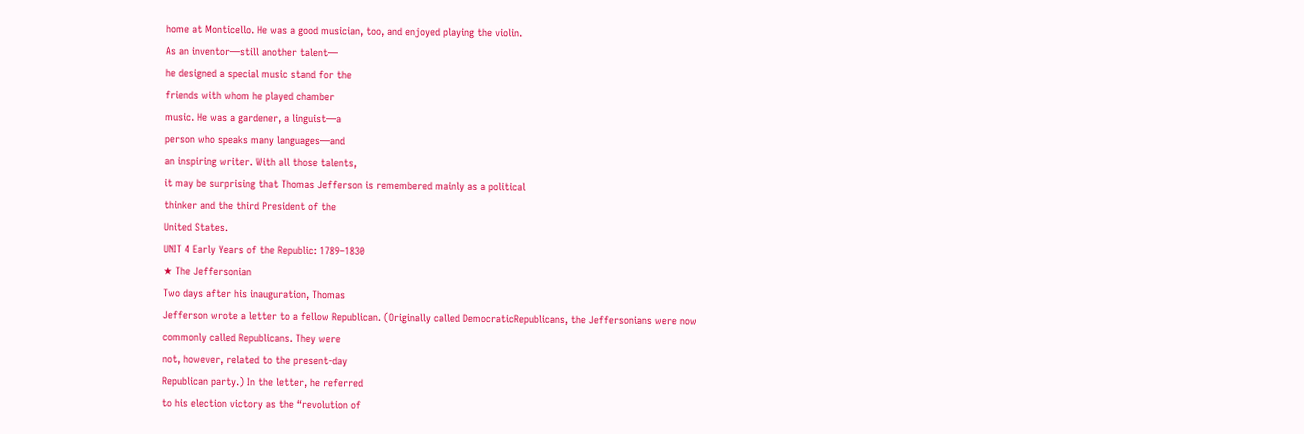home at Monticello. He was a good musician, too, and enjoyed playing the violin.
As an inventor—still another talent—
he designed a special music stand for the
friends with whom he played chamber
music. He was a gardener, a linguist—a
person who speaks many languages—and
an inspiring writer. With all those talents,
it may be surprising that Thomas Jefferson is remembered mainly as a political
thinker and the third President of the
United States.
UNIT 4 Early Years of the Republic: 1789–1830
★ The Jeffersonian
Two days after his inauguration, Thomas
Jefferson wrote a letter to a fellow Republican. (Originally called DemocraticRepublicans, the Jeffersonians were now
commonly called Republicans. They were
not, however, related to the present-day
Republican party.) In the letter, he referred
to his election victory as the “revolution of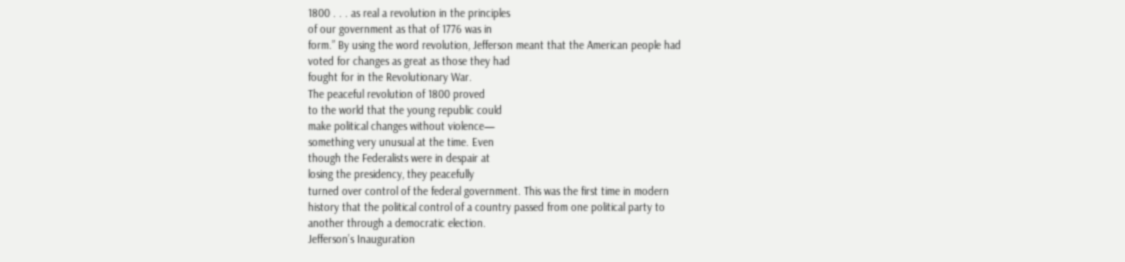1800 . . . as real a revolution in the principles
of our government as that of 1776 was in
form.” By using the word revolution, Jefferson meant that the American people had
voted for changes as great as those they had
fought for in the Revolutionary War.
The peaceful revolution of 1800 proved
to the world that the young republic could
make political changes without violence—
something very unusual at the time. Even
though the Federalists were in despair at
losing the presidency, they peacefully
turned over control of the federal government. This was the first time in modern
history that the political control of a country passed from one political party to
another through a democratic election.
Jefferson’s Inauguration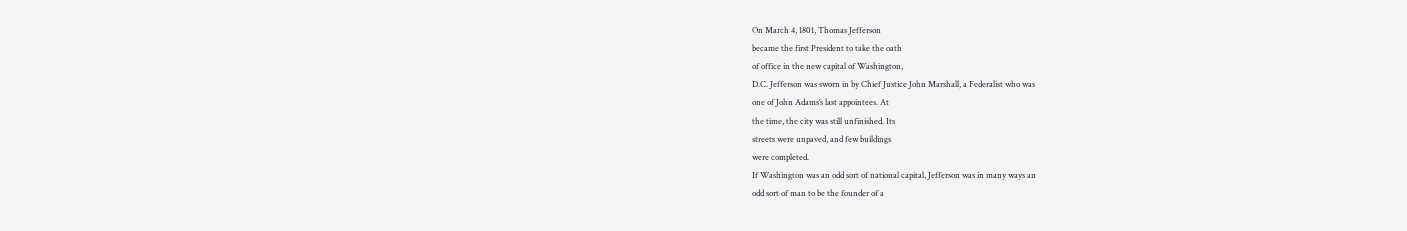On March 4, 1801, Thomas Jefferson
became the first President to take the oath
of office in the new capital of Washington,
D.C. Jefferson was sworn in by Chief Justice John Marshall, a Federalist who was
one of John Adams’s last appointees. At
the time, the city was still unfinished. Its
streets were unpaved, and few buildings
were completed.
If Washington was an odd sort of national capital, Jefferson was in many ways an
odd sort of man to be the founder of a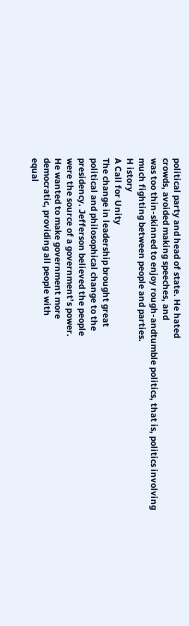political party and head of state. He hated
crowds, avoided making speeches, and
was too thin-skinned to enjoy rough-andtumble politics, that is, politics involving
much fighting between people and parties.
H istory
A Call for Unity
The change in leadership brought great
political and philosophical change to the
presidency. Jefferson believed the people
were the source of a government’s power.
He wanted to make government more
democratic, providing all people with
equal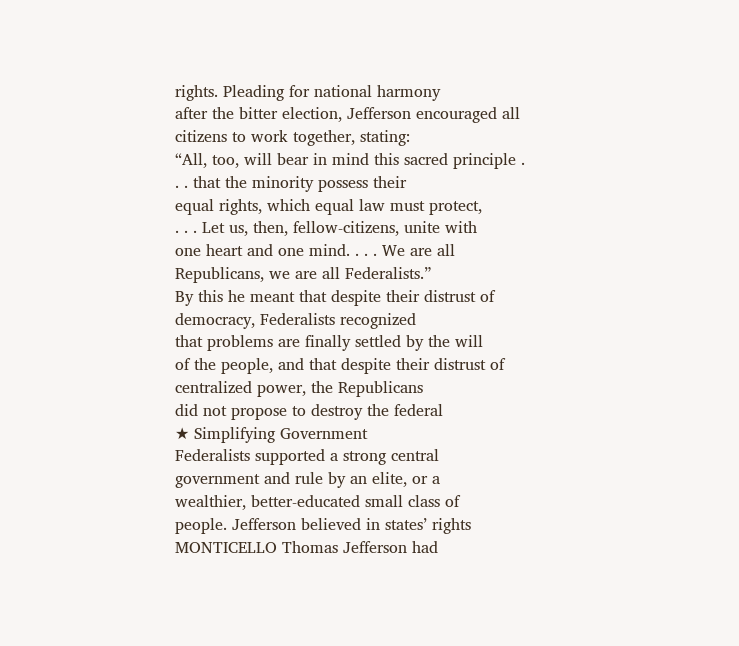rights. Pleading for national harmony
after the bitter election, Jefferson encouraged all citizens to work together, stating:
“All, too, will bear in mind this sacred principle . . . that the minority possess their
equal rights, which equal law must protect,
. . . Let us, then, fellow-citizens, unite with
one heart and one mind. . . . We are all
Republicans, we are all Federalists.”
By this he meant that despite their distrust of democracy, Federalists recognized
that problems are finally settled by the will
of the people, and that despite their distrust of centralized power, the Republicans
did not propose to destroy the federal
★ Simplifying Government
Federalists supported a strong central
government and rule by an elite, or a
wealthier, better-educated small class of
people. Jefferson believed in states’ rights
MONTICELLO Thomas Jefferson had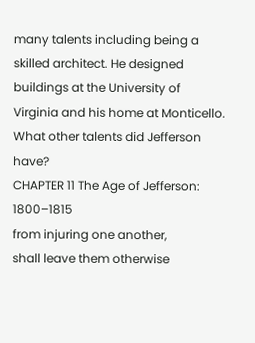many talents including being a skilled architect. He designed buildings at the University of Virginia and his home at Monticello.
What other talents did Jefferson have?
CHAPTER 11 The Age of Jefferson: 1800–1815
from injuring one another,
shall leave them otherwise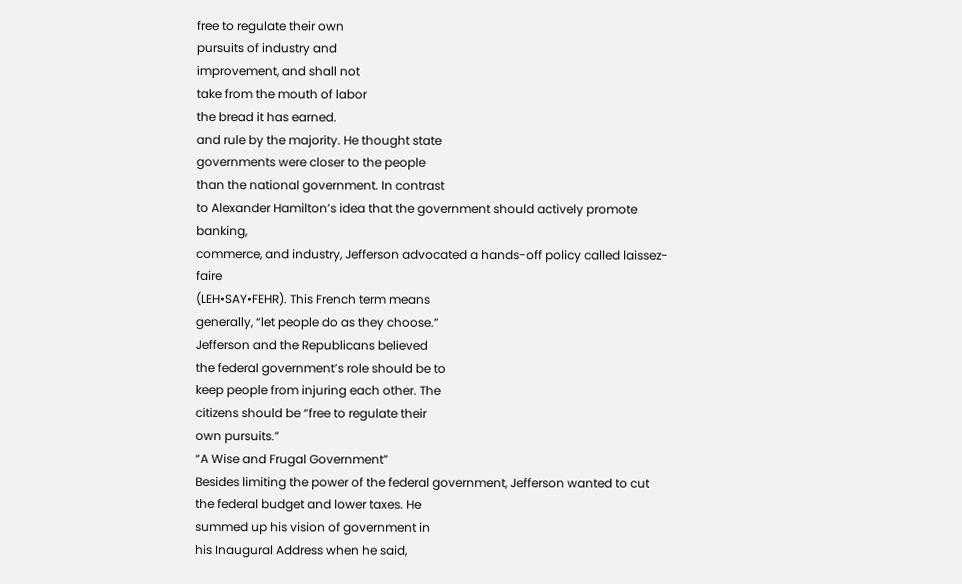free to regulate their own
pursuits of industry and
improvement, and shall not
take from the mouth of labor
the bread it has earned.
and rule by the majority. He thought state
governments were closer to the people
than the national government. In contrast
to Alexander Hamilton’s idea that the government should actively promote banking,
commerce, and industry, Jefferson advocated a hands-off policy called laissez-faire
(LEH•SAY•FEHR). This French term means
generally, “let people do as they choose.”
Jefferson and the Republicans believed
the federal government’s role should be to
keep people from injuring each other. The
citizens should be “free to regulate their
own pursuits.”
“A Wise and Frugal Government”
Besides limiting the power of the federal government, Jefferson wanted to cut
the federal budget and lower taxes. He
summed up his vision of government in
his Inaugural Address when he said,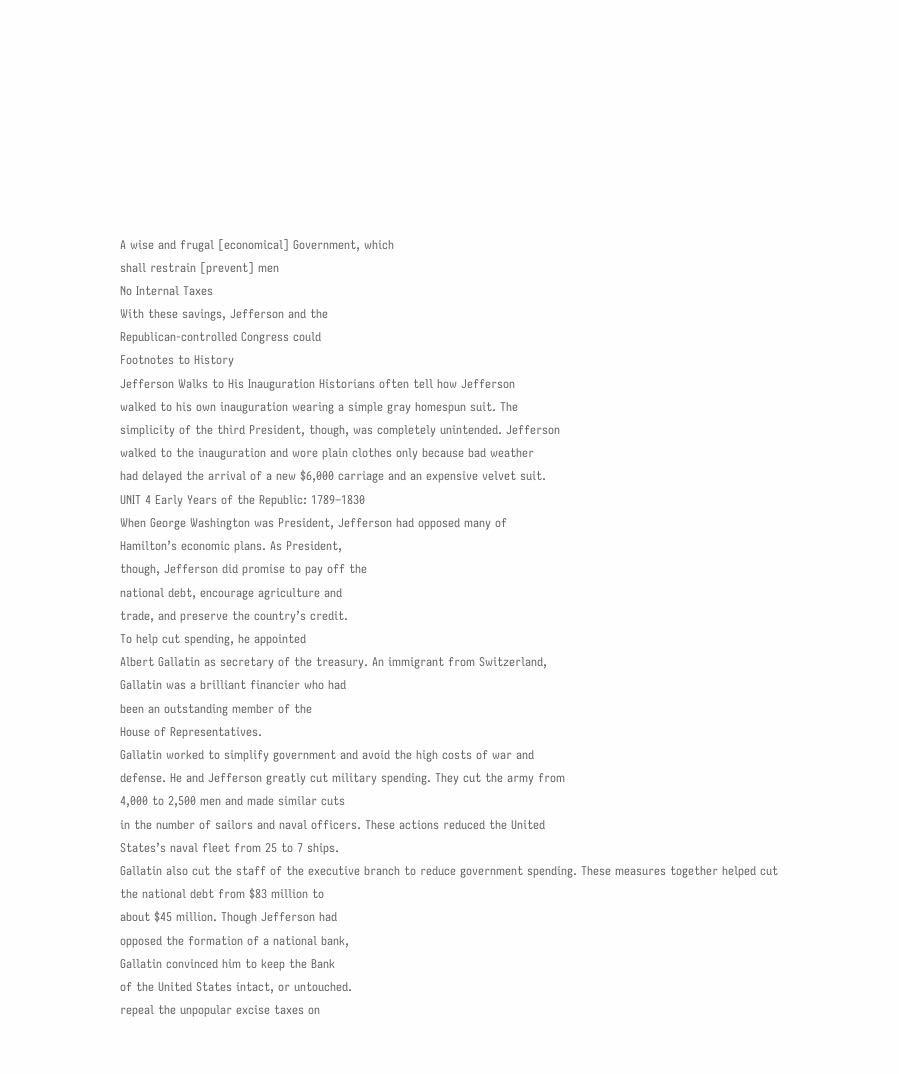A wise and frugal [economical] Government, which
shall restrain [prevent] men
No Internal Taxes
With these savings, Jefferson and the
Republican-controlled Congress could
Footnotes to History
Jefferson Walks to His Inauguration Historians often tell how Jefferson
walked to his own inauguration wearing a simple gray homespun suit. The
simplicity of the third President, though, was completely unintended. Jefferson
walked to the inauguration and wore plain clothes only because bad weather
had delayed the arrival of a new $6,000 carriage and an expensive velvet suit.
UNIT 4 Early Years of the Republic: 1789–1830
When George Washington was President, Jefferson had opposed many of
Hamilton’s economic plans. As President,
though, Jefferson did promise to pay off the
national debt, encourage agriculture and
trade, and preserve the country’s credit.
To help cut spending, he appointed
Albert Gallatin as secretary of the treasury. An immigrant from Switzerland,
Gallatin was a brilliant financier who had
been an outstanding member of the
House of Representatives.
Gallatin worked to simplify government and avoid the high costs of war and
defense. He and Jefferson greatly cut military spending. They cut the army from
4,000 to 2,500 men and made similar cuts
in the number of sailors and naval officers. These actions reduced the United
States’s naval fleet from 25 to 7 ships.
Gallatin also cut the staff of the executive branch to reduce government spending. These measures together helped cut
the national debt from $83 million to
about $45 million. Though Jefferson had
opposed the formation of a national bank,
Gallatin convinced him to keep the Bank
of the United States intact, or untouched.
repeal the unpopular excise taxes on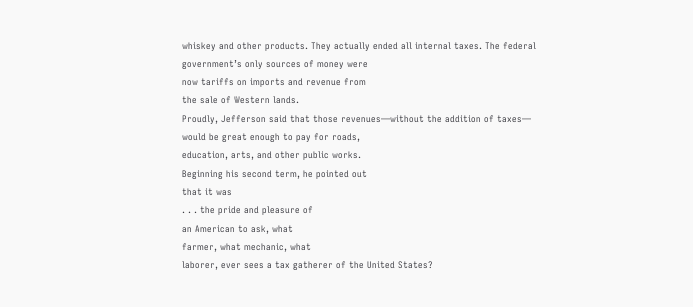whiskey and other products. They actually ended all internal taxes. The federal
government’s only sources of money were
now tariffs on imports and revenue from
the sale of Western lands.
Proudly, Jefferson said that those revenues—without the addition of taxes—
would be great enough to pay for roads,
education, arts, and other public works.
Beginning his second term, he pointed out
that it was
. . . the pride and pleasure of
an American to ask, what
farmer, what mechanic, what
laborer, ever sees a tax gatherer of the United States?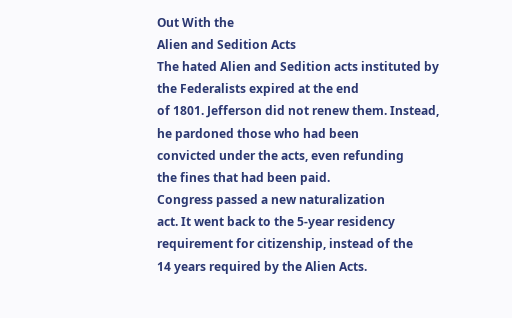Out With the
Alien and Sedition Acts
The hated Alien and Sedition acts instituted by the Federalists expired at the end
of 1801. Jefferson did not renew them. Instead, he pardoned those who had been
convicted under the acts, even refunding
the fines that had been paid.
Congress passed a new naturalization
act. It went back to the 5-year residency
requirement for citizenship, instead of the
14 years required by the Alien Acts.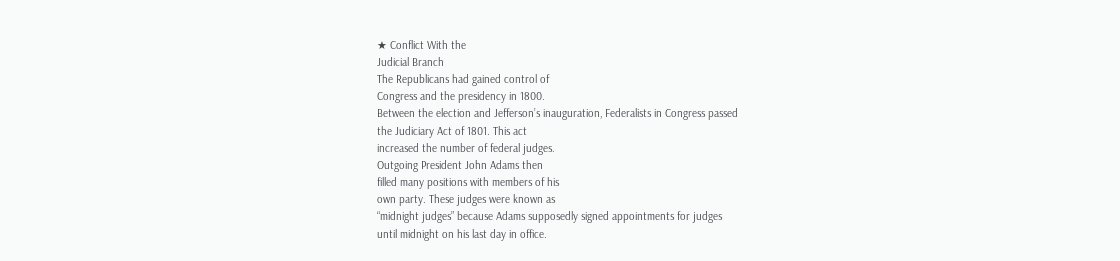★ Conflict With the
Judicial Branch
The Republicans had gained control of
Congress and the presidency in 1800.
Between the election and Jefferson’s inauguration, Federalists in Congress passed
the Judiciary Act of 1801. This act
increased the number of federal judges.
Outgoing President John Adams then
filled many positions with members of his
own party. These judges were known as
“midnight judges” because Adams supposedly signed appointments for judges
until midnight on his last day in office.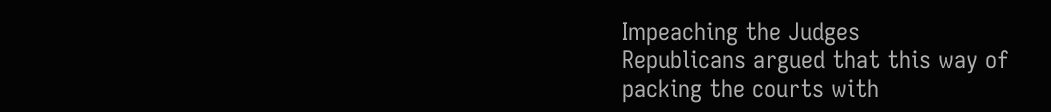Impeaching the Judges
Republicans argued that this way of
packing the courts with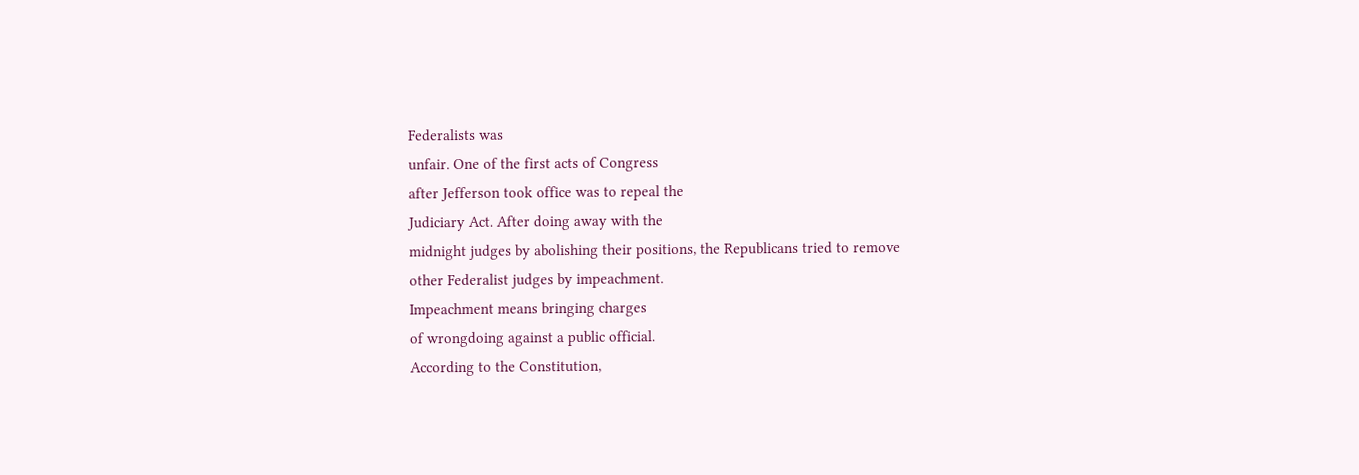Federalists was
unfair. One of the first acts of Congress
after Jefferson took office was to repeal the
Judiciary Act. After doing away with the
midnight judges by abolishing their positions, the Republicans tried to remove
other Federalist judges by impeachment.
Impeachment means bringing charges
of wrongdoing against a public official.
According to the Constitution,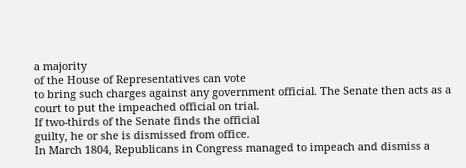a majority
of the House of Representatives can vote
to bring such charges against any government official. The Senate then acts as a
court to put the impeached official on trial.
If two-thirds of the Senate finds the official
guilty, he or she is dismissed from office.
In March 1804, Republicans in Congress managed to impeach and dismiss a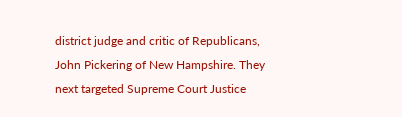district judge and critic of Republicans,
John Pickering of New Hampshire. They
next targeted Supreme Court Justice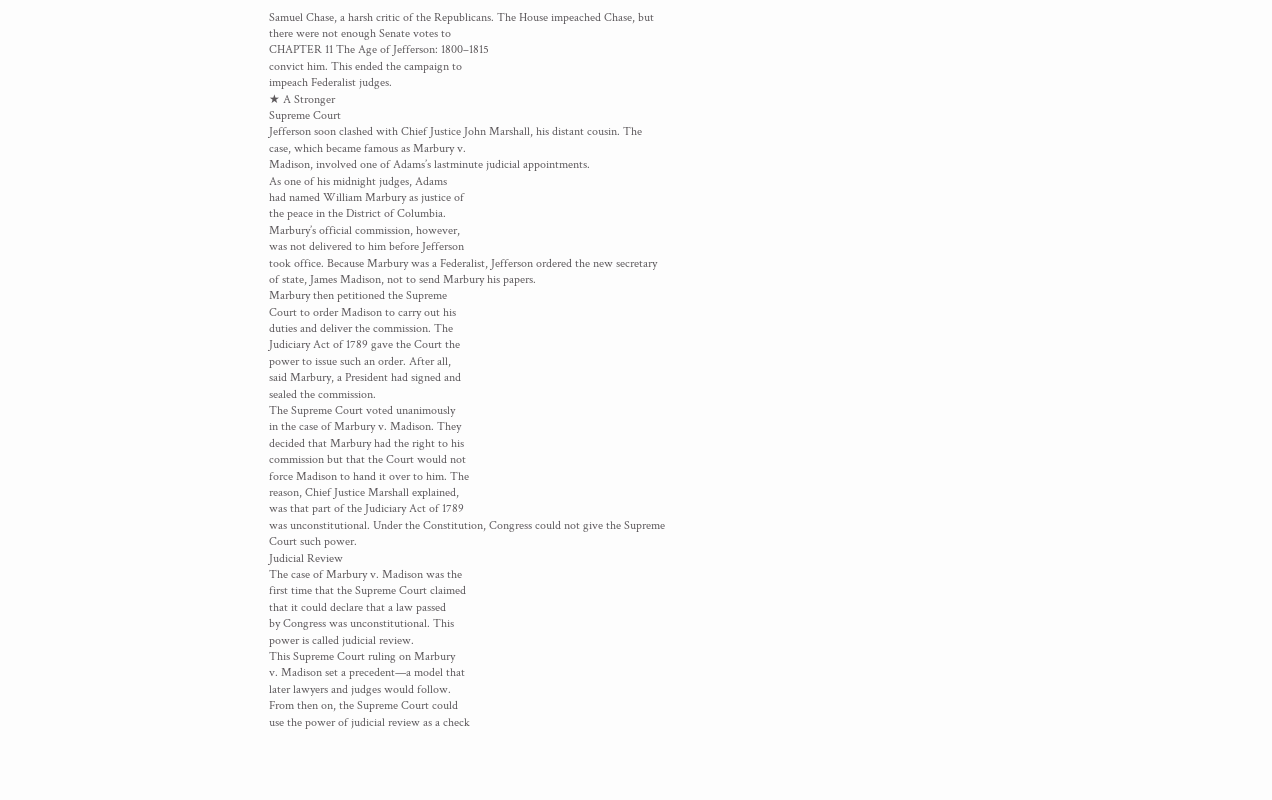Samuel Chase, a harsh critic of the Republicans. The House impeached Chase, but
there were not enough Senate votes to
CHAPTER 11 The Age of Jefferson: 1800–1815
convict him. This ended the campaign to
impeach Federalist judges.
★ A Stronger
Supreme Court
Jefferson soon clashed with Chief Justice John Marshall, his distant cousin. The
case, which became famous as Marbury v.
Madison, involved one of Adams’s lastminute judicial appointments.
As one of his midnight judges, Adams
had named William Marbury as justice of
the peace in the District of Columbia.
Marbury’s official commission, however,
was not delivered to him before Jefferson
took office. Because Marbury was a Federalist, Jefferson ordered the new secretary
of state, James Madison, not to send Marbury his papers.
Marbury then petitioned the Supreme
Court to order Madison to carry out his
duties and deliver the commission. The
Judiciary Act of 1789 gave the Court the
power to issue such an order. After all,
said Marbury, a President had signed and
sealed the commission.
The Supreme Court voted unanimously
in the case of Marbury v. Madison. They
decided that Marbury had the right to his
commission but that the Court would not
force Madison to hand it over to him. The
reason, Chief Justice Marshall explained,
was that part of the Judiciary Act of 1789
was unconstitutional. Under the Constitution, Congress could not give the Supreme
Court such power.
Judicial Review
The case of Marbury v. Madison was the
first time that the Supreme Court claimed
that it could declare that a law passed
by Congress was unconstitutional. This
power is called judicial review.
This Supreme Court ruling on Marbury
v. Madison set a precedent—a model that
later lawyers and judges would follow.
From then on, the Supreme Court could
use the power of judicial review as a check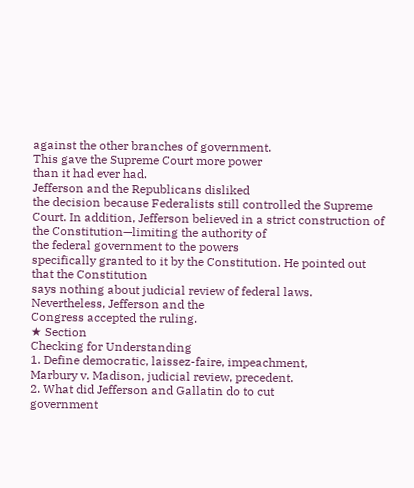against the other branches of government.
This gave the Supreme Court more power
than it had ever had.
Jefferson and the Republicans disliked
the decision because Federalists still controlled the Supreme Court. In addition, Jefferson believed in a strict construction of
the Constitution—limiting the authority of
the federal government to the powers
specifically granted to it by the Constitution. He pointed out that the Constitution
says nothing about judicial review of federal laws. Nevertheless, Jefferson and the
Congress accepted the ruling.
★ Section
Checking for Understanding
1. Define democratic, laissez-faire, impeachment,
Marbury v. Madison, judicial review, precedent.
2. What did Jefferson and Gallatin do to cut
government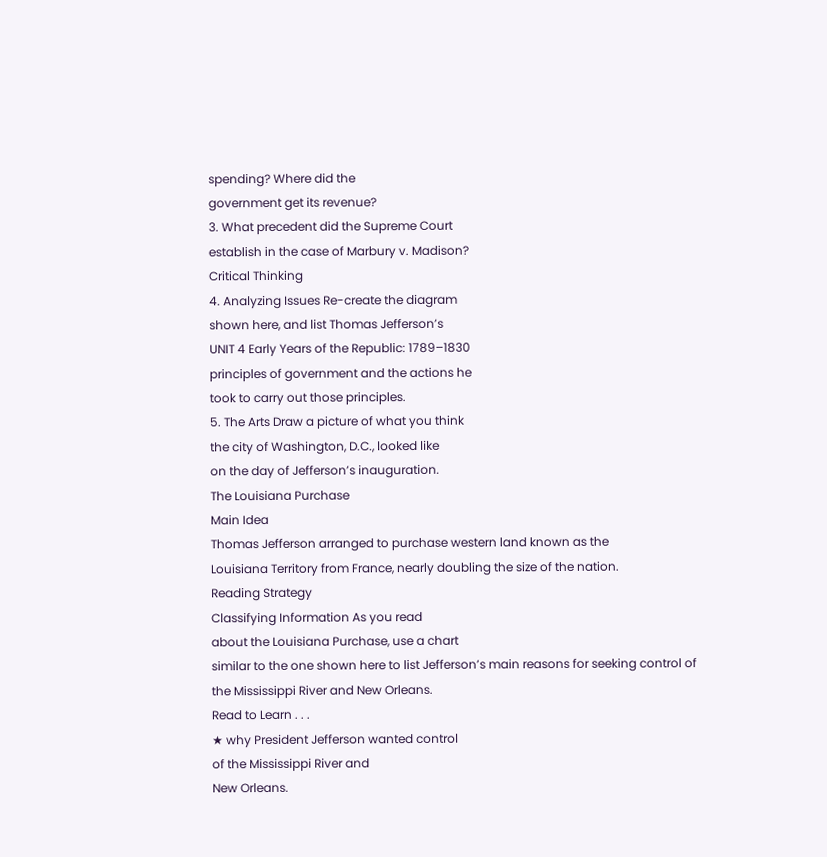spending? Where did the
government get its revenue?
3. What precedent did the Supreme Court
establish in the case of Marbury v. Madison?
Critical Thinking
4. Analyzing Issues Re-create the diagram
shown here, and list Thomas Jefferson’s
UNIT 4 Early Years of the Republic: 1789–1830
principles of government and the actions he
took to carry out those principles.
5. The Arts Draw a picture of what you think
the city of Washington, D.C., looked like
on the day of Jefferson’s inauguration.
The Louisiana Purchase
Main Idea
Thomas Jefferson arranged to purchase western land known as the
Louisiana Territory from France, nearly doubling the size of the nation.
Reading Strategy
Classifying Information As you read
about the Louisiana Purchase, use a chart
similar to the one shown here to list Jefferson’s main reasons for seeking control of
the Mississippi River and New Orleans.
Read to Learn . . .
★ why President Jefferson wanted control
of the Mississippi River and
New Orleans.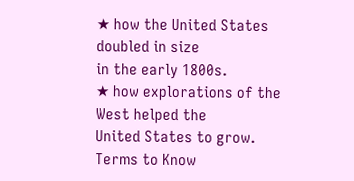★ how the United States doubled in size
in the early 1800s.
★ how explorations of the West helped the
United States to grow.
Terms to Know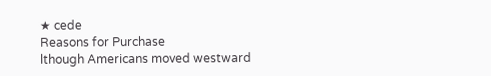★ cede
Reasons for Purchase
lthough Americans moved westward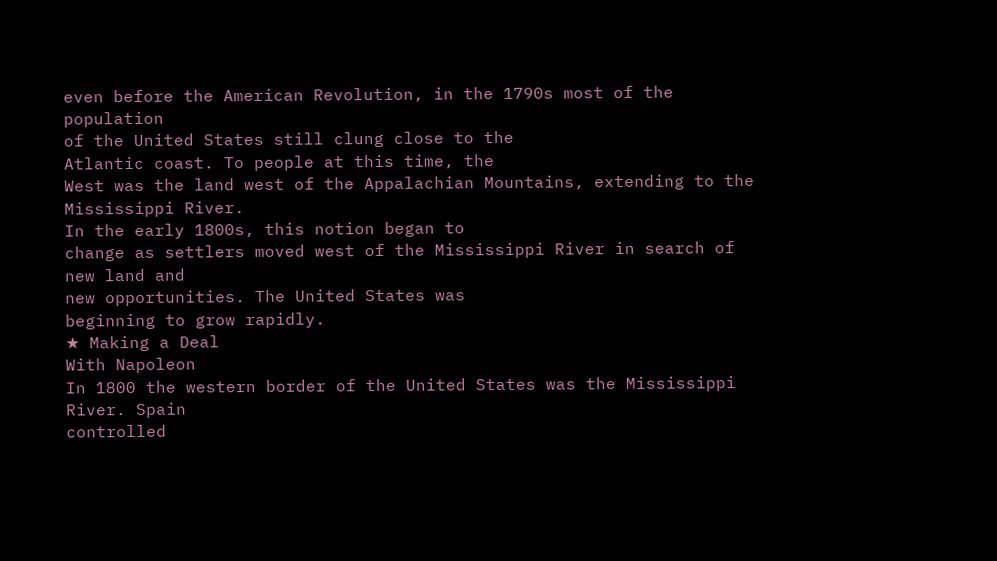even before the American Revolution, in the 1790s most of the population
of the United States still clung close to the
Atlantic coast. To people at this time, the
West was the land west of the Appalachian Mountains, extending to the Mississippi River.
In the early 1800s, this notion began to
change as settlers moved west of the Mississippi River in search of new land and
new opportunities. The United States was
beginning to grow rapidly.
★ Making a Deal
With Napoleon
In 1800 the western border of the United States was the Mississippi River. Spain
controlled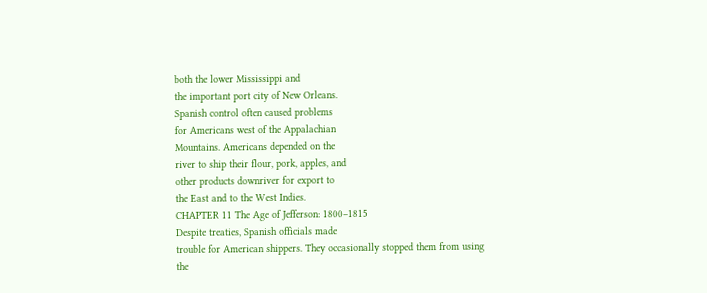both the lower Mississippi and
the important port city of New Orleans.
Spanish control often caused problems
for Americans west of the Appalachian
Mountains. Americans depended on the
river to ship their flour, pork, apples, and
other products downriver for export to
the East and to the West Indies.
CHAPTER 11 The Age of Jefferson: 1800–1815
Despite treaties, Spanish officials made
trouble for American shippers. They occasionally stopped them from using the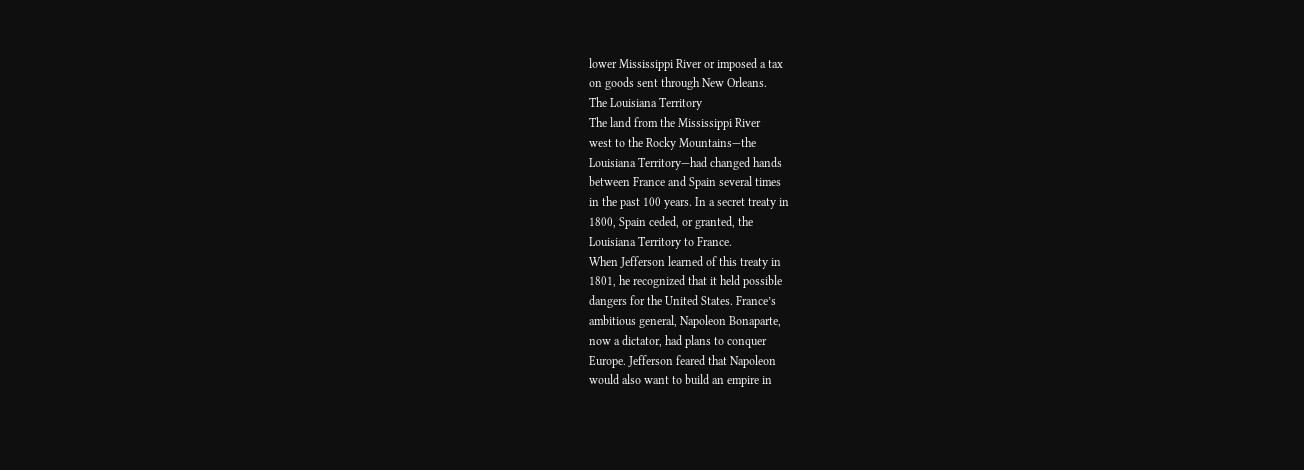lower Mississippi River or imposed a tax
on goods sent through New Orleans.
The Louisiana Territory
The land from the Mississippi River
west to the Rocky Mountains—the
Louisiana Territory—had changed hands
between France and Spain several times
in the past 100 years. In a secret treaty in
1800, Spain ceded, or granted, the
Louisiana Territory to France.
When Jefferson learned of this treaty in
1801, he recognized that it held possible
dangers for the United States. France’s
ambitious general, Napoleon Bonaparte,
now a dictator, had plans to conquer
Europe. Jefferson feared that Napoleon
would also want to build an empire in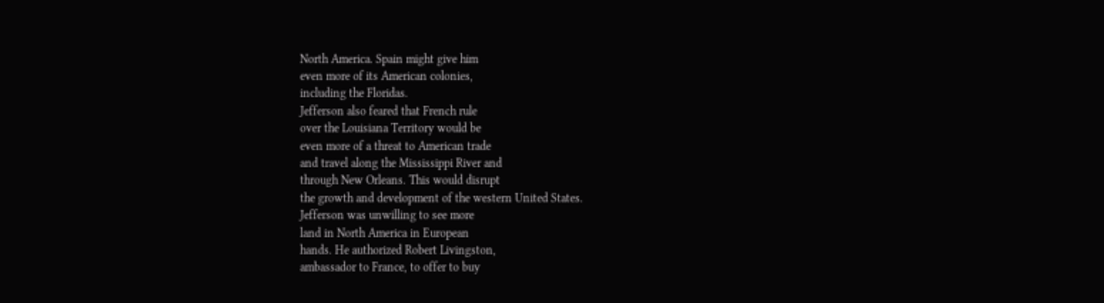North America. Spain might give him
even more of its American colonies,
including the Floridas.
Jefferson also feared that French rule
over the Louisiana Territory would be
even more of a threat to American trade
and travel along the Mississippi River and
through New Orleans. This would disrupt
the growth and development of the western United States.
Jefferson was unwilling to see more
land in North America in European
hands. He authorized Robert Livingston,
ambassador to France, to offer to buy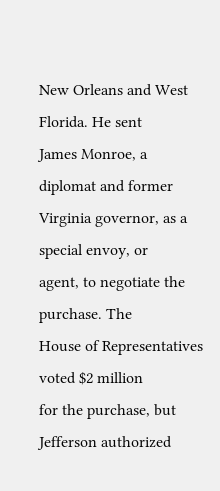New Orleans and West Florida. He sent
James Monroe, a diplomat and former
Virginia governor, as a special envoy, or
agent, to negotiate the purchase. The
House of Representatives voted $2 million
for the purchase, but Jefferson authorized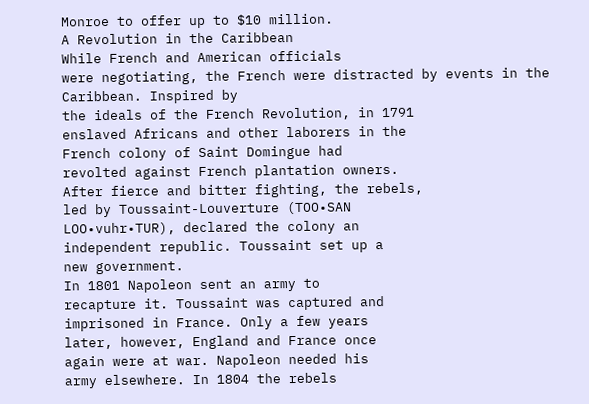Monroe to offer up to $10 million.
A Revolution in the Caribbean
While French and American officials
were negotiating, the French were distracted by events in the Caribbean. Inspired by
the ideals of the French Revolution, in 1791
enslaved Africans and other laborers in the
French colony of Saint Domingue had
revolted against French plantation owners.
After fierce and bitter fighting, the rebels,
led by Toussaint-Louverture (TOO•SAN
LOO•vuhr•TUR), declared the colony an
independent republic. Toussaint set up a
new government.
In 1801 Napoleon sent an army to
recapture it. Toussaint was captured and
imprisoned in France. Only a few years
later, however, England and France once
again were at war. Napoleon needed his
army elsewhere. In 1804 the rebels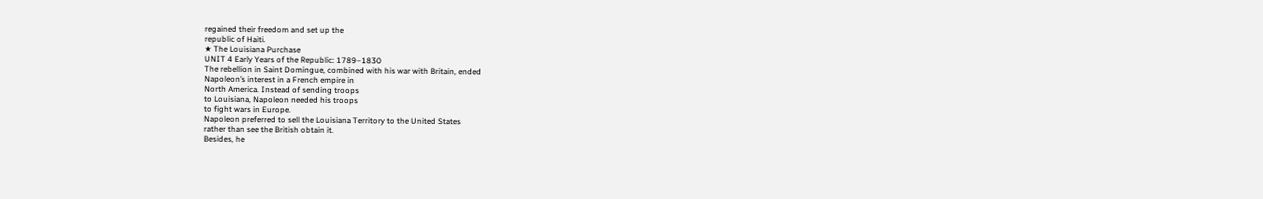regained their freedom and set up the
republic of Haiti.
★ The Louisiana Purchase
UNIT 4 Early Years of the Republic: 1789–1830
The rebellion in Saint Domingue, combined with his war with Britain, ended
Napoleon’s interest in a French empire in
North America. Instead of sending troops
to Louisiana, Napoleon needed his troops
to fight wars in Europe.
Napoleon preferred to sell the Louisiana Territory to the United States
rather than see the British obtain it.
Besides, he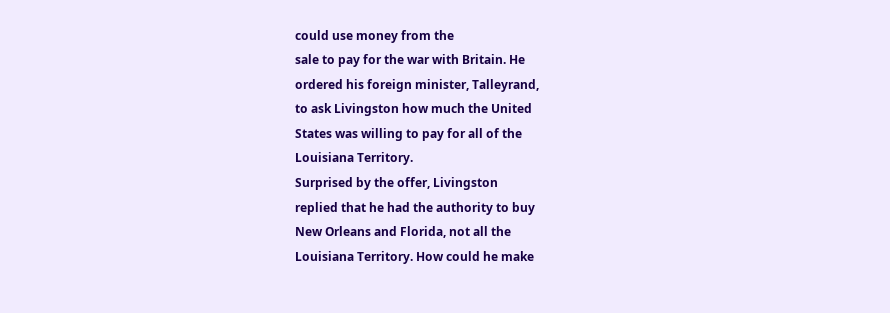could use money from the
sale to pay for the war with Britain. He
ordered his foreign minister, Talleyrand,
to ask Livingston how much the United
States was willing to pay for all of the
Louisiana Territory.
Surprised by the offer, Livingston
replied that he had the authority to buy
New Orleans and Florida, not all the
Louisiana Territory. How could he make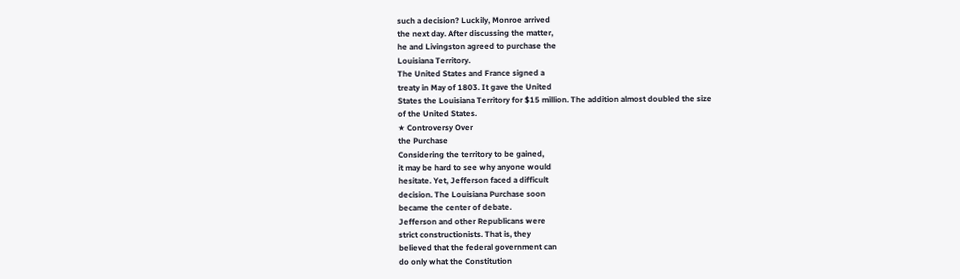such a decision? Luckily, Monroe arrived
the next day. After discussing the matter,
he and Livingston agreed to purchase the
Louisiana Territory.
The United States and France signed a
treaty in May of 1803. It gave the United
States the Louisiana Territory for $15 million. The addition almost doubled the size
of the United States.
★ Controversy Over
the Purchase
Considering the territory to be gained,
it may be hard to see why anyone would
hesitate. Yet, Jefferson faced a difficult
decision. The Louisiana Purchase soon
became the center of debate.
Jefferson and other Republicans were
strict constructionists. That is, they
believed that the federal government can
do only what the Constitution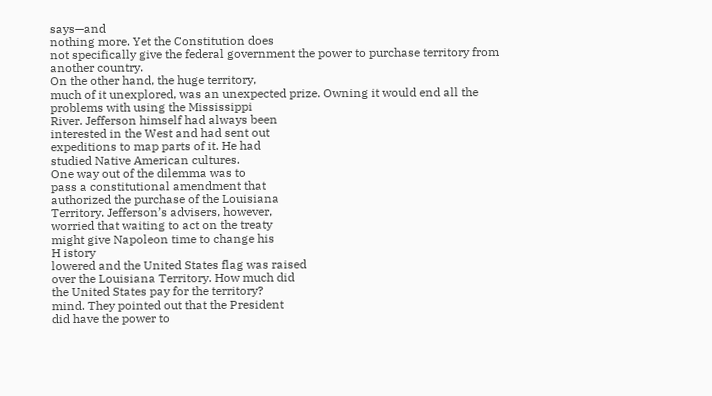says—and
nothing more. Yet the Constitution does
not specifically give the federal government the power to purchase territory from
another country.
On the other hand, the huge territory,
much of it unexplored, was an unexpected prize. Owning it would end all the
problems with using the Mississippi
River. Jefferson himself had always been
interested in the West and had sent out
expeditions to map parts of it. He had
studied Native American cultures.
One way out of the dilemma was to
pass a constitutional amendment that
authorized the purchase of the Louisiana
Territory. Jefferson’s advisers, however,
worried that waiting to act on the treaty
might give Napoleon time to change his
H istory
lowered and the United States flag was raised
over the Louisiana Territory. How much did
the United States pay for the territory?
mind. They pointed out that the President
did have the power to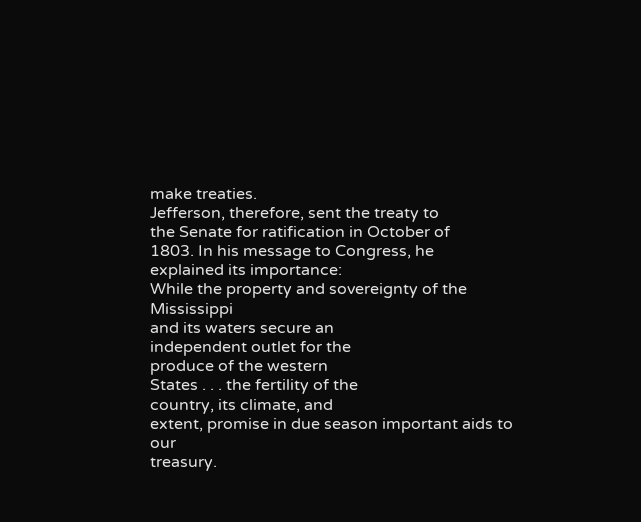make treaties.
Jefferson, therefore, sent the treaty to
the Senate for ratification in October of
1803. In his message to Congress, he
explained its importance:
While the property and sovereignty of the Mississippi
and its waters secure an
independent outlet for the
produce of the western
States . . . the fertility of the
country, its climate, and
extent, promise in due season important aids to our
treasury.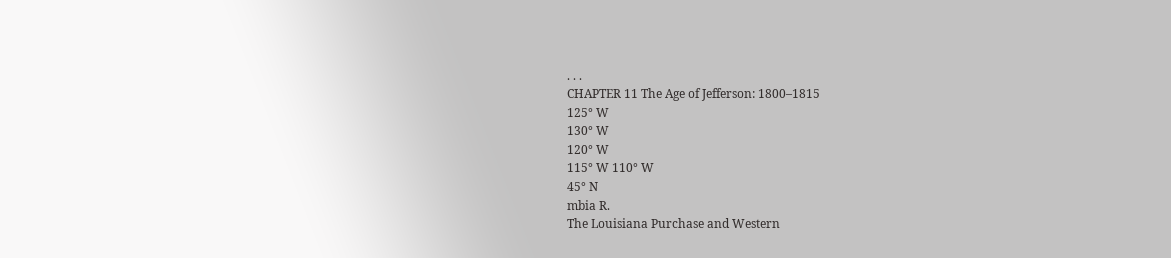. . .
CHAPTER 11 The Age of Jefferson: 1800–1815
125° W
130° W
120° W
115° W 110° W
45° N
mbia R.
The Louisiana Purchase and Western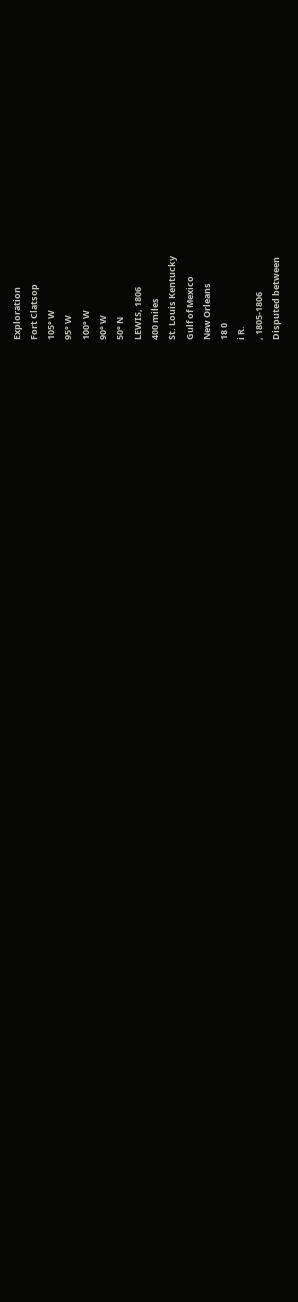Exploration
Fort Clatsop
105° W
95° W
100° W
90° W
50° N
LEWIS, 1806
400 miles
St. Louis Kentucky
Gulf of Mexico
New Orleans
18 0
i R.
, 1805-1806
Disputed between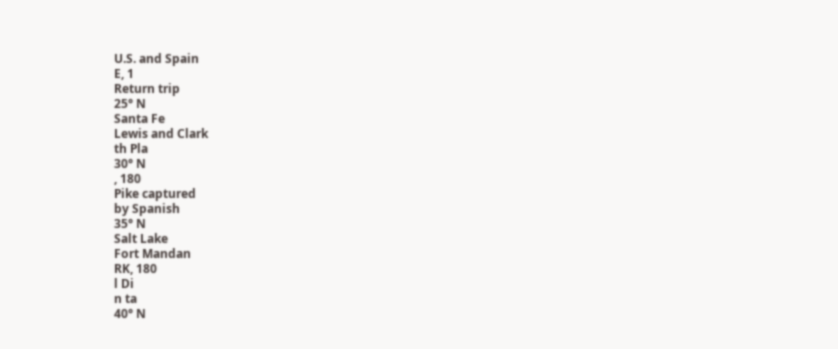U.S. and Spain
E, 1
Return trip
25° N
Santa Fe
Lewis and Clark
th Pla
30° N
, 180
Pike captured
by Spanish
35° N
Salt Lake
Fort Mandan
RK, 180
l Di
n ta
40° N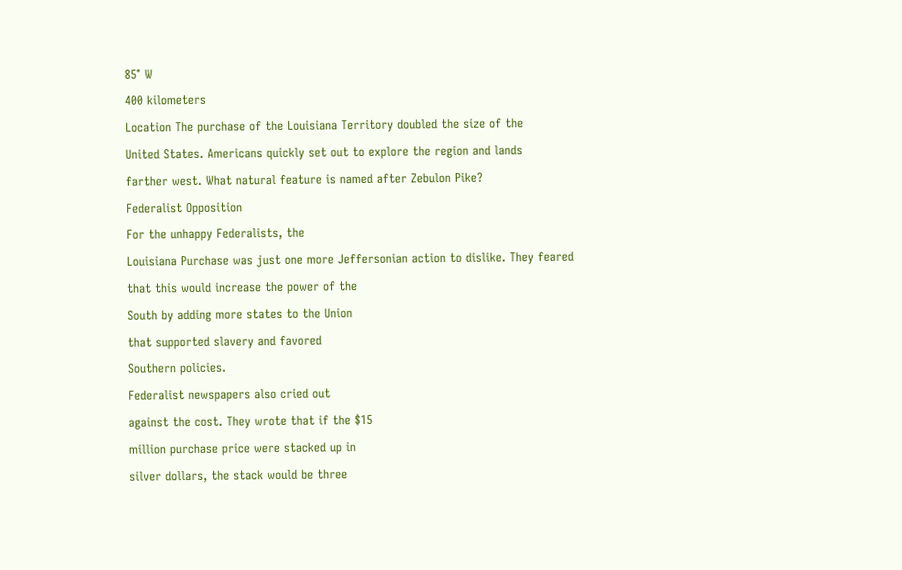85° W
400 kilometers
Location The purchase of the Louisiana Territory doubled the size of the
United States. Americans quickly set out to explore the region and lands
farther west. What natural feature is named after Zebulon Pike?
Federalist Opposition
For the unhappy Federalists, the
Louisiana Purchase was just one more Jeffersonian action to dislike. They feared
that this would increase the power of the
South by adding more states to the Union
that supported slavery and favored
Southern policies.
Federalist newspapers also cried out
against the cost. They wrote that if the $15
million purchase price were stacked up in
silver dollars, the stack would be three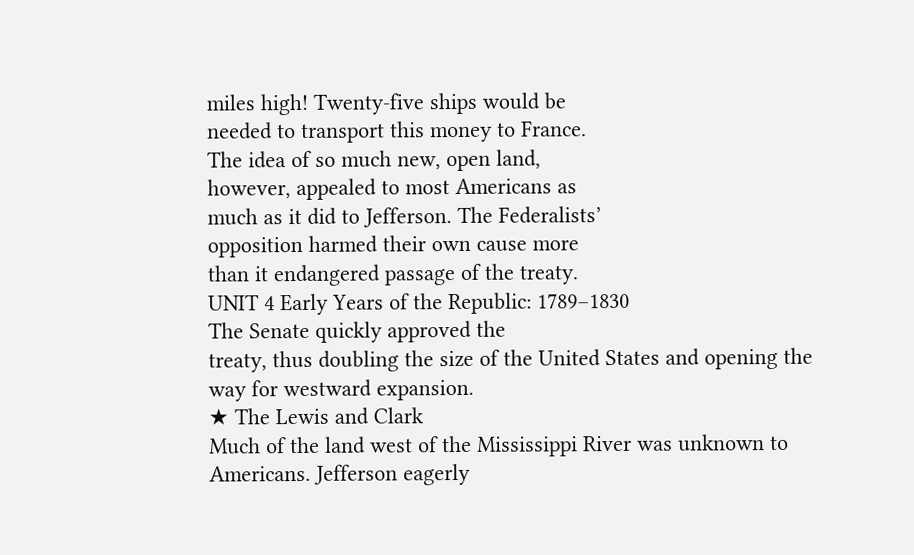miles high! Twenty-five ships would be
needed to transport this money to France.
The idea of so much new, open land,
however, appealed to most Americans as
much as it did to Jefferson. The Federalists’
opposition harmed their own cause more
than it endangered passage of the treaty.
UNIT 4 Early Years of the Republic: 1789–1830
The Senate quickly approved the
treaty, thus doubling the size of the United States and opening the way for westward expansion.
★ The Lewis and Clark
Much of the land west of the Mississippi River was unknown to Americans. Jefferson eagerly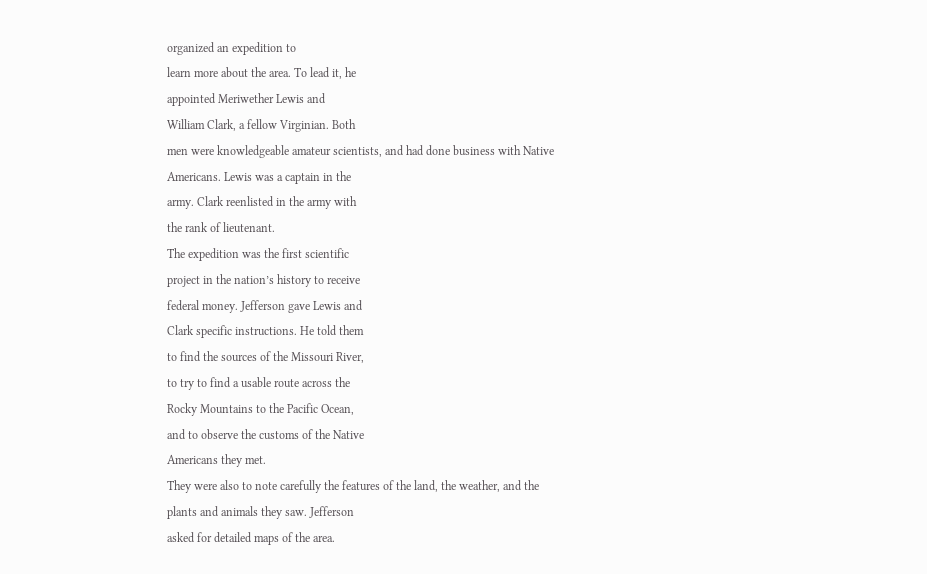organized an expedition to
learn more about the area. To lead it, he
appointed Meriwether Lewis and
William Clark, a fellow Virginian. Both
men were knowledgeable amateur scientists, and had done business with Native
Americans. Lewis was a captain in the
army. Clark reenlisted in the army with
the rank of lieutenant.
The expedition was the first scientific
project in the nation’s history to receive
federal money. Jefferson gave Lewis and
Clark specific instructions. He told them
to find the sources of the Missouri River,
to try to find a usable route across the
Rocky Mountains to the Pacific Ocean,
and to observe the customs of the Native
Americans they met.
They were also to note carefully the features of the land, the weather, and the
plants and animals they saw. Jefferson
asked for detailed maps of the area.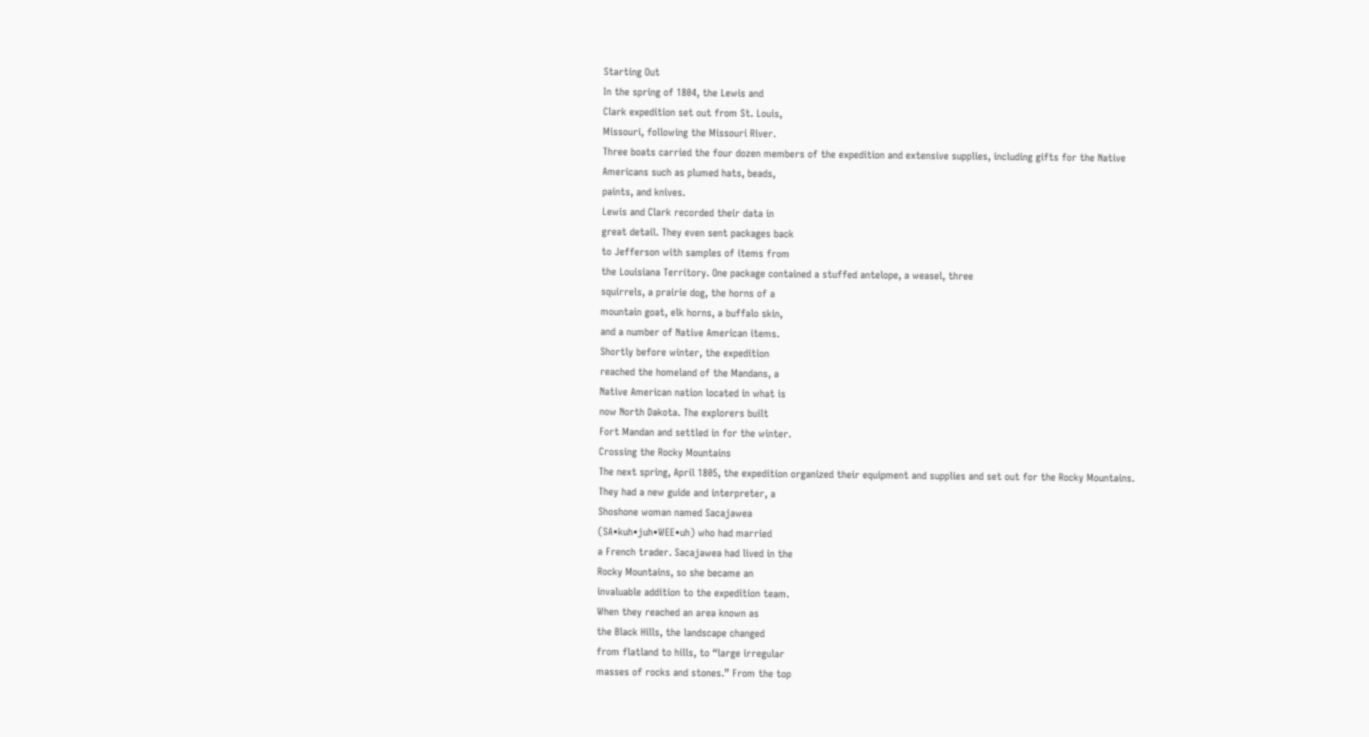Starting Out
In the spring of 1804, the Lewis and
Clark expedition set out from St. Louis,
Missouri, following the Missouri River.
Three boats carried the four dozen members of the expedition and extensive supplies, including gifts for the Native
Americans such as plumed hats, beads,
paints, and knives.
Lewis and Clark recorded their data in
great detail. They even sent packages back
to Jefferson with samples of items from
the Louisiana Territory. One package contained a stuffed antelope, a weasel, three
squirrels, a prairie dog, the horns of a
mountain goat, elk horns, a buffalo skin,
and a number of Native American items.
Shortly before winter, the expedition
reached the homeland of the Mandans, a
Native American nation located in what is
now North Dakota. The explorers built
Fort Mandan and settled in for the winter.
Crossing the Rocky Mountains
The next spring, April 1805, the expedition organized their equipment and supplies and set out for the Rocky Mountains.
They had a new guide and interpreter, a
Shoshone woman named Sacajawea
(SA•kuh•juh•WEE•uh) who had married
a French trader. Sacajawea had lived in the
Rocky Mountains, so she became an
invaluable addition to the expedition team.
When they reached an area known as
the Black Hills, the landscape changed
from flatland to hills, to “large irregular
masses of rocks and stones.” From the top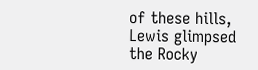of these hills, Lewis glimpsed the Rocky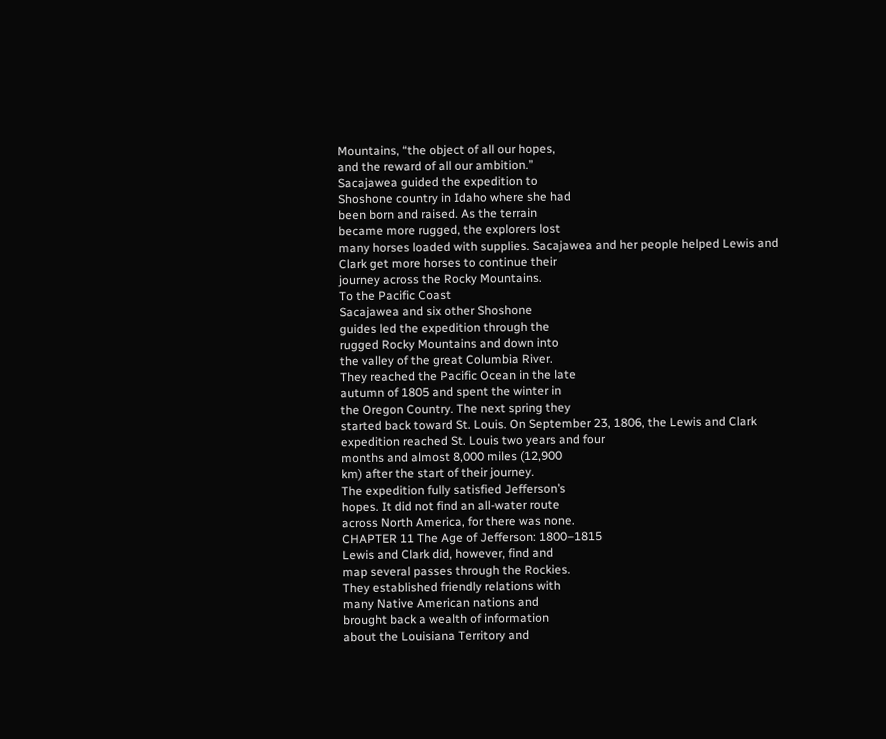Mountains, “the object of all our hopes,
and the reward of all our ambition.”
Sacajawea guided the expedition to
Shoshone country in Idaho where she had
been born and raised. As the terrain
became more rugged, the explorers lost
many horses loaded with supplies. Sacajawea and her people helped Lewis and
Clark get more horses to continue their
journey across the Rocky Mountains.
To the Pacific Coast
Sacajawea and six other Shoshone
guides led the expedition through the
rugged Rocky Mountains and down into
the valley of the great Columbia River.
They reached the Pacific Ocean in the late
autumn of 1805 and spent the winter in
the Oregon Country. The next spring they
started back toward St. Louis. On September 23, 1806, the Lewis and Clark expedition reached St. Louis two years and four
months and almost 8,000 miles (12,900
km) after the start of their journey.
The expedition fully satisfied Jefferson’s
hopes. It did not find an all-water route
across North America, for there was none.
CHAPTER 11 The Age of Jefferson: 1800–1815
Lewis and Clark did, however, find and
map several passes through the Rockies.
They established friendly relations with
many Native American nations and
brought back a wealth of information
about the Louisiana Territory and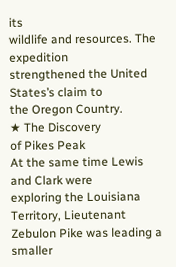its
wildlife and resources. The expedition
strengthened the United States’s claim to
the Oregon Country.
★ The Discovery
of Pikes Peak
At the same time Lewis and Clark were
exploring the Louisiana Territory, Lieutenant Zebulon Pike was leading a smaller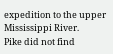expedition to the upper Mississippi River.
Pike did not find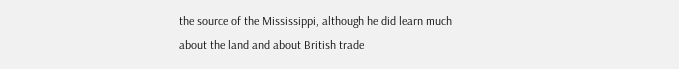the source of the Mississippi, although he did learn much
about the land and about British trade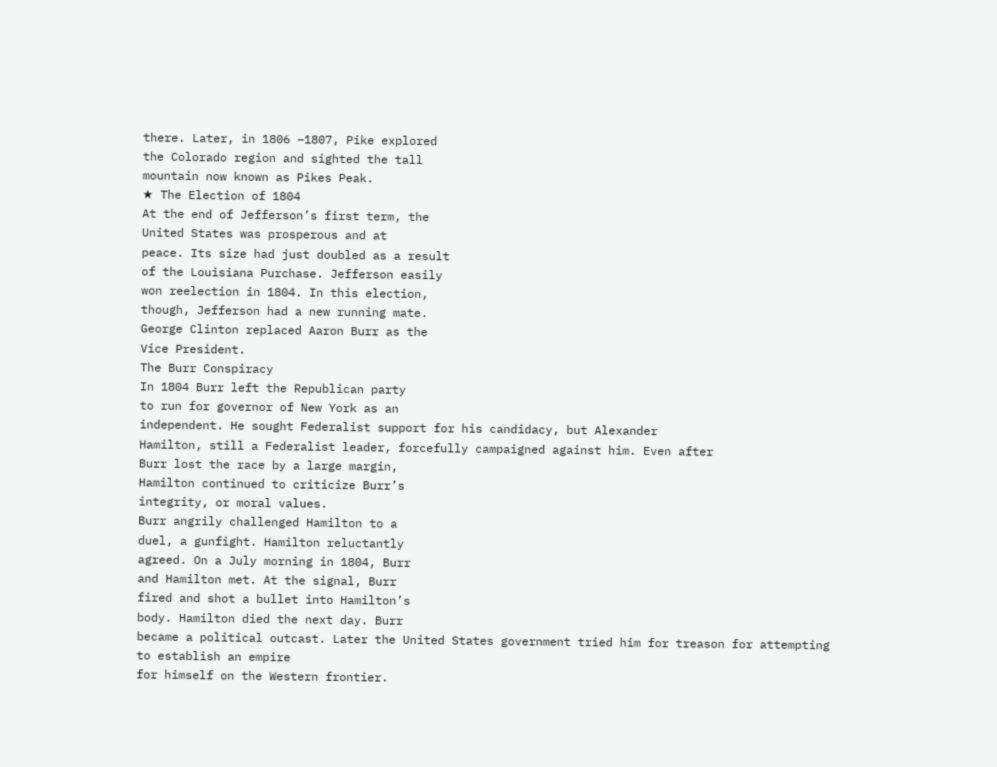there. Later, in 1806 –1807, Pike explored
the Colorado region and sighted the tall
mountain now known as Pikes Peak.
★ The Election of 1804
At the end of Jefferson’s first term, the
United States was prosperous and at
peace. Its size had just doubled as a result
of the Louisiana Purchase. Jefferson easily
won reelection in 1804. In this election,
though, Jefferson had a new running mate.
George Clinton replaced Aaron Burr as the
Vice President.
The Burr Conspiracy
In 1804 Burr left the Republican party
to run for governor of New York as an
independent. He sought Federalist support for his candidacy, but Alexander
Hamilton, still a Federalist leader, forcefully campaigned against him. Even after
Burr lost the race by a large margin,
Hamilton continued to criticize Burr’s
integrity, or moral values.
Burr angrily challenged Hamilton to a
duel, a gunfight. Hamilton reluctantly
agreed. On a July morning in 1804, Burr
and Hamilton met. At the signal, Burr
fired and shot a bullet into Hamilton’s
body. Hamilton died the next day. Burr
became a political outcast. Later the United States government tried him for treason for attempting to establish an empire
for himself on the Western frontier.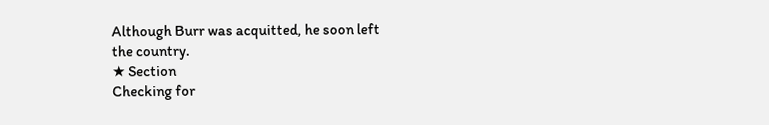Although Burr was acquitted, he soon left
the country.
★ Section
Checking for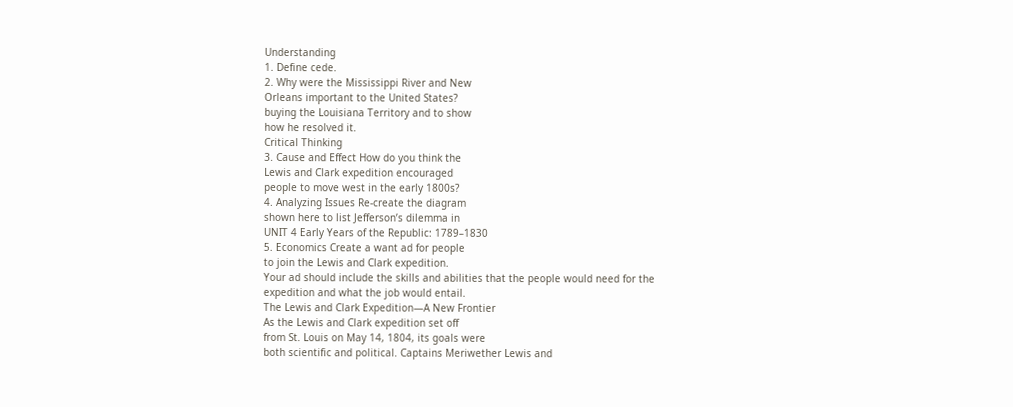Understanding
1. Define cede.
2. Why were the Mississippi River and New
Orleans important to the United States?
buying the Louisiana Territory and to show
how he resolved it.
Critical Thinking
3. Cause and Effect How do you think the
Lewis and Clark expedition encouraged
people to move west in the early 1800s?
4. Analyzing Issues Re-create the diagram
shown here to list Jefferson’s dilemma in
UNIT 4 Early Years of the Republic: 1789–1830
5. Economics Create a want ad for people
to join the Lewis and Clark expedition.
Your ad should include the skills and abilities that the people would need for the
expedition and what the job would entail.
The Lewis and Clark Expedition—A New Frontier
As the Lewis and Clark expedition set off
from St. Louis on May 14, 1804, its goals were
both scientific and political. Captains Meriwether Lewis and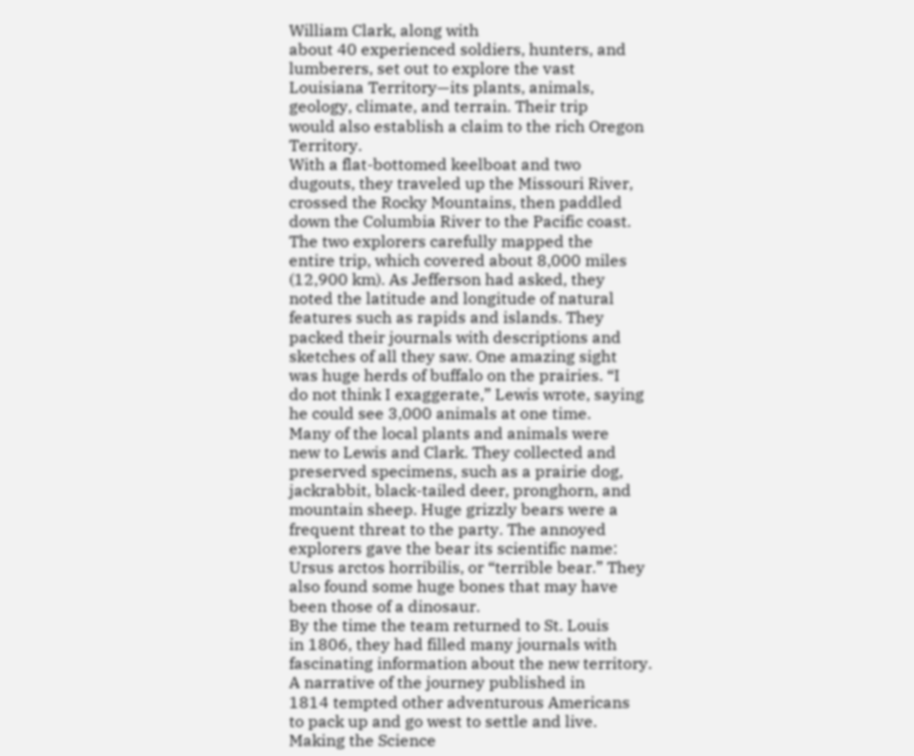William Clark, along with
about 40 experienced soldiers, hunters, and
lumberers, set out to explore the vast
Louisiana Territory—its plants, animals,
geology, climate, and terrain. Their trip
would also establish a claim to the rich Oregon Territory.
With a flat-bottomed keelboat and two
dugouts, they traveled up the Missouri River,
crossed the Rocky Mountains, then paddled
down the Columbia River to the Pacific coast.
The two explorers carefully mapped the
entire trip, which covered about 8,000 miles
(12,900 km). As Jefferson had asked, they
noted the latitude and longitude of natural
features such as rapids and islands. They
packed their journals with descriptions and
sketches of all they saw. One amazing sight
was huge herds of buffalo on the prairies. “I
do not think I exaggerate,” Lewis wrote, saying he could see 3,000 animals at one time.
Many of the local plants and animals were
new to Lewis and Clark. They collected and
preserved specimens, such as a prairie dog,
jackrabbit, black-tailed deer, pronghorn, and
mountain sheep. Huge grizzly bears were a
frequent threat to the party. The annoyed
explorers gave the bear its scientific name:
Ursus arctos horribilis, or “terrible bear.” They
also found some huge bones that may have
been those of a dinosaur.
By the time the team returned to St. Louis
in 1806, they had filled many journals with
fascinating information about the new territory. A narrative of the journey published in
1814 tempted other adventurous Americans
to pack up and go west to settle and live.
Making the Science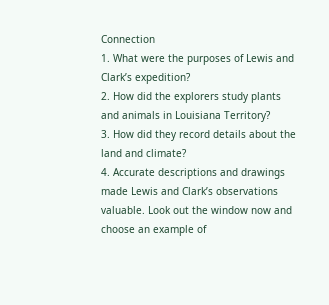Connection
1. What were the purposes of Lewis and
Clark’s expedition?
2. How did the explorers study plants
and animals in Louisiana Territory?
3. How did they record details about the
land and climate?
4. Accurate descriptions and drawings
made Lewis and Clark’s observations
valuable. Look out the window now and
choose an example of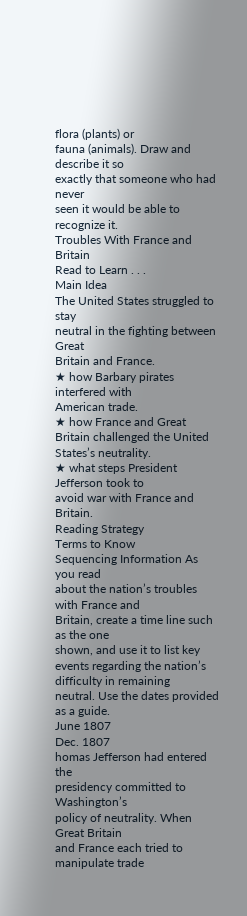flora (plants) or
fauna (animals). Draw and describe it so
exactly that someone who had never
seen it would be able to recognize it.
Troubles With France and Britain
Read to Learn . . .
Main Idea
The United States struggled to stay
neutral in the fighting between Great
Britain and France.
★ how Barbary pirates interfered with
American trade.
★ how France and Great Britain challenged the United States’s neutrality.
★ what steps President Jefferson took to
avoid war with France and Britain.
Reading Strategy
Terms to Know
Sequencing Information As you read
about the nation’s troubles with France and
Britain, create a time line such as the one
shown, and use it to list key events regarding the nation’s difficulty in remaining
neutral. Use the dates provided as a guide.
June 1807
Dec. 1807
homas Jefferson had entered the
presidency committed to Washington’s
policy of neutrality. When Great Britain
and France each tried to manipulate trade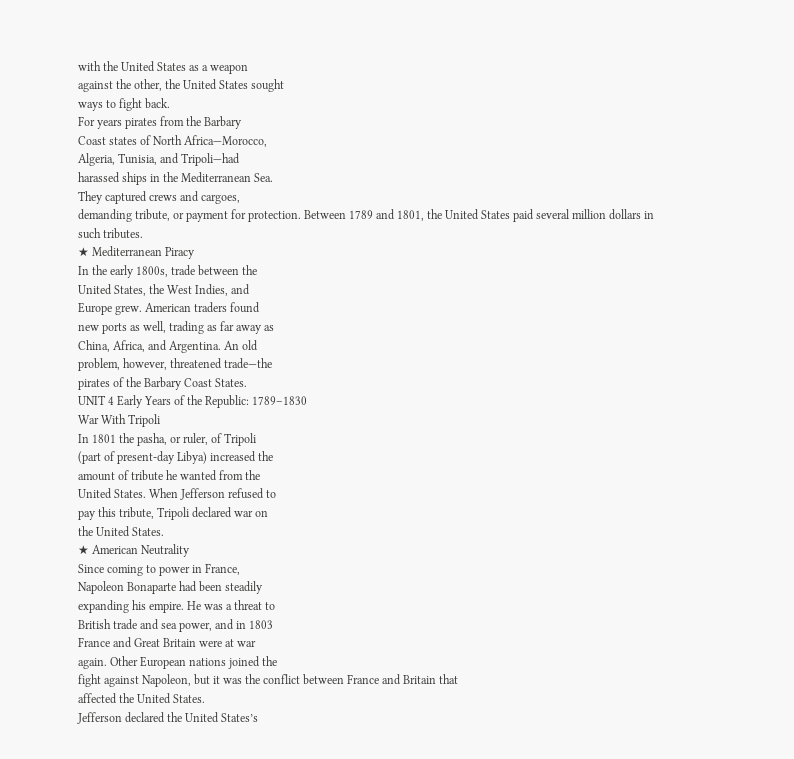with the United States as a weapon
against the other, the United States sought
ways to fight back.
For years pirates from the Barbary
Coast states of North Africa—Morocco,
Algeria, Tunisia, and Tripoli—had
harassed ships in the Mediterranean Sea.
They captured crews and cargoes,
demanding tribute, or payment for protection. Between 1789 and 1801, the United States paid several million dollars in
such tributes.
★ Mediterranean Piracy
In the early 1800s, trade between the
United States, the West Indies, and
Europe grew. American traders found
new ports as well, trading as far away as
China, Africa, and Argentina. An old
problem, however, threatened trade—the
pirates of the Barbary Coast States.
UNIT 4 Early Years of the Republic: 1789–1830
War With Tripoli
In 1801 the pasha, or ruler, of Tripoli
(part of present-day Libya) increased the
amount of tribute he wanted from the
United States. When Jefferson refused to
pay this tribute, Tripoli declared war on
the United States.
★ American Neutrality
Since coming to power in France,
Napoleon Bonaparte had been steadily
expanding his empire. He was a threat to
British trade and sea power, and in 1803
France and Great Britain were at war
again. Other European nations joined the
fight against Napoleon, but it was the conflict between France and Britain that
affected the United States.
Jefferson declared the United States’s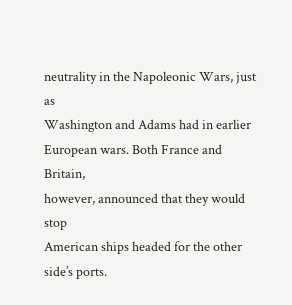neutrality in the Napoleonic Wars, just as
Washington and Adams had in earlier
European wars. Both France and Britain,
however, announced that they would stop
American ships headed for the other
side’s ports.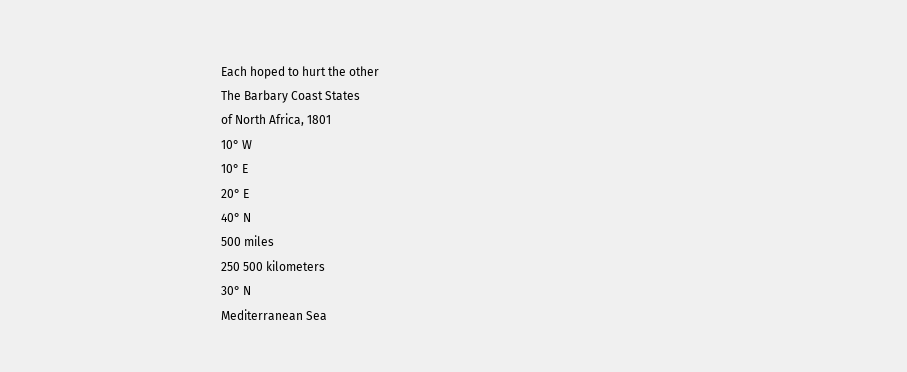Each hoped to hurt the other
The Barbary Coast States
of North Africa, 1801
10° W
10° E
20° E
40° N
500 miles
250 500 kilometers
30° N
Mediterranean Sea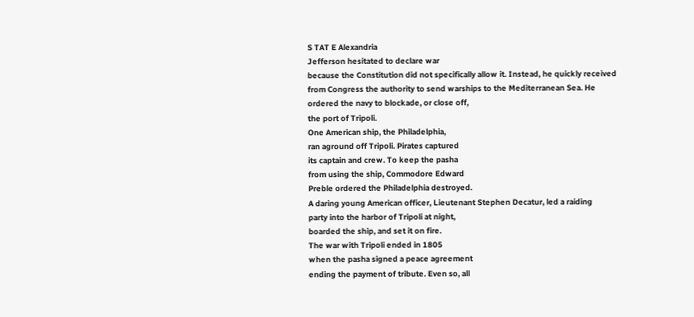S TAT E Alexandria
Jefferson hesitated to declare war
because the Constitution did not specifically allow it. Instead, he quickly received
from Congress the authority to send warships to the Mediterranean Sea. He
ordered the navy to blockade, or close off,
the port of Tripoli.
One American ship, the Philadelphia,
ran aground off Tripoli. Pirates captured
its captain and crew. To keep the pasha
from using the ship, Commodore Edward
Preble ordered the Philadelphia destroyed.
A daring young American officer, Lieutenant Stephen Decatur, led a raiding
party into the harbor of Tripoli at night,
boarded the ship, and set it on fire.
The war with Tripoli ended in 1805
when the pasha signed a peace agreement
ending the payment of tribute. Even so, all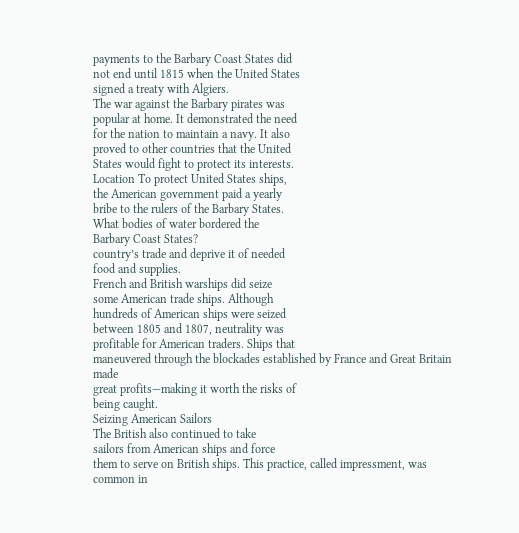payments to the Barbary Coast States did
not end until 1815 when the United States
signed a treaty with Algiers.
The war against the Barbary pirates was
popular at home. It demonstrated the need
for the nation to maintain a navy. It also
proved to other countries that the United
States would fight to protect its interests.
Location To protect United States ships,
the American government paid a yearly
bribe to the rulers of the Barbary States.
What bodies of water bordered the
Barbary Coast States?
country’s trade and deprive it of needed
food and supplies.
French and British warships did seize
some American trade ships. Although
hundreds of American ships were seized
between 1805 and 1807, neutrality was
profitable for American traders. Ships that
maneuvered through the blockades established by France and Great Britain made
great profits—making it worth the risks of
being caught.
Seizing American Sailors
The British also continued to take
sailors from American ships and force
them to serve on British ships. This practice, called impressment, was common in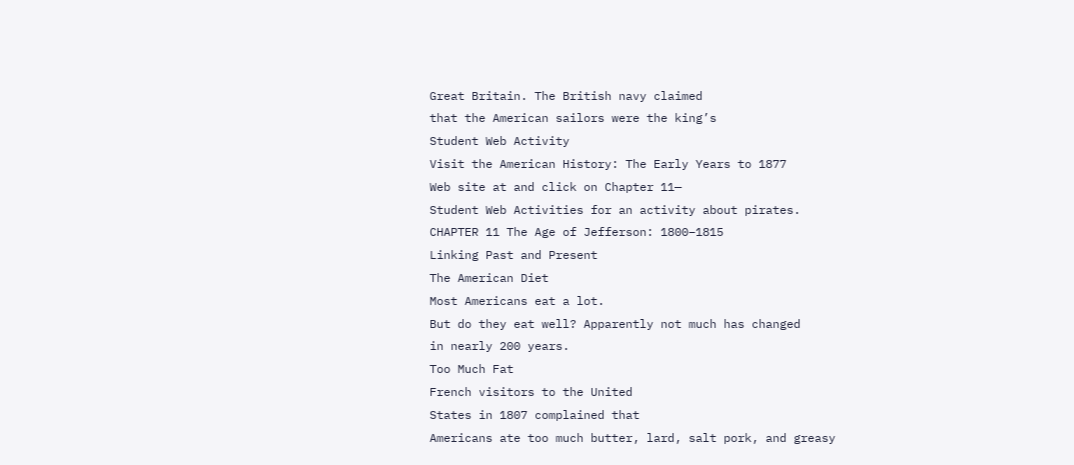Great Britain. The British navy claimed
that the American sailors were the king’s
Student Web Activity
Visit the American History: The Early Years to 1877
Web site at and click on Chapter 11—
Student Web Activities for an activity about pirates.
CHAPTER 11 The Age of Jefferson: 1800–1815
Linking Past and Present
The American Diet
Most Americans eat a lot.
But do they eat well? Apparently not much has changed
in nearly 200 years.
Too Much Fat
French visitors to the United
States in 1807 complained that
Americans ate too much butter, lard, salt pork, and greasy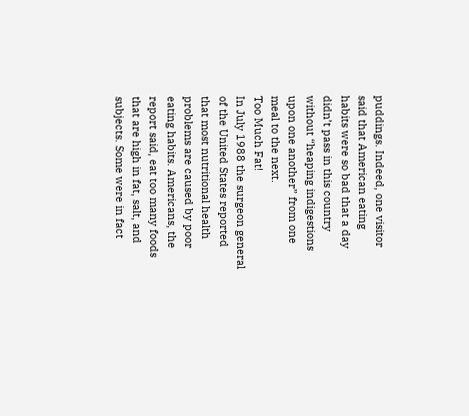puddings. Indeed, one visitor
said that American eating
habits were so bad that a day
didn’t pass in this country
without “heaping indigestions
upon one another” from one
meal to the next.
Too Much Fat!
In July 1988 the surgeon general of the United States reported that most nutritional health
problems are caused by poor
eating habits. Americans, the
report said, eat too many foods
that are high in fat, salt, and
subjects. Some were in fact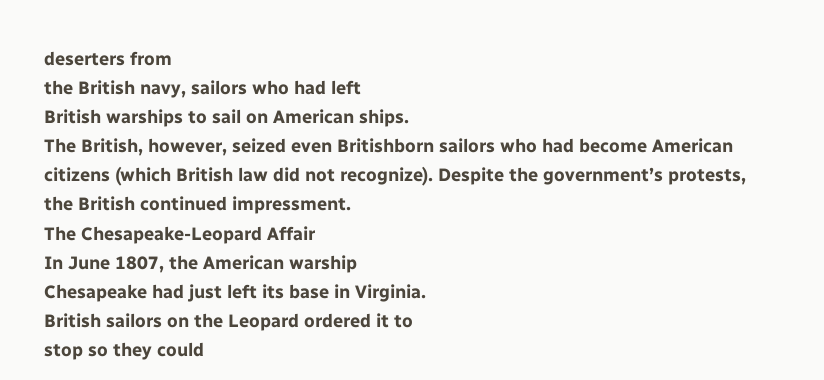deserters from
the British navy, sailors who had left
British warships to sail on American ships.
The British, however, seized even Britishborn sailors who had become American
citizens (which British law did not recognize). Despite the government’s protests,
the British continued impressment.
The Chesapeake-Leopard Affair
In June 1807, the American warship
Chesapeake had just left its base in Virginia.
British sailors on the Leopard ordered it to
stop so they could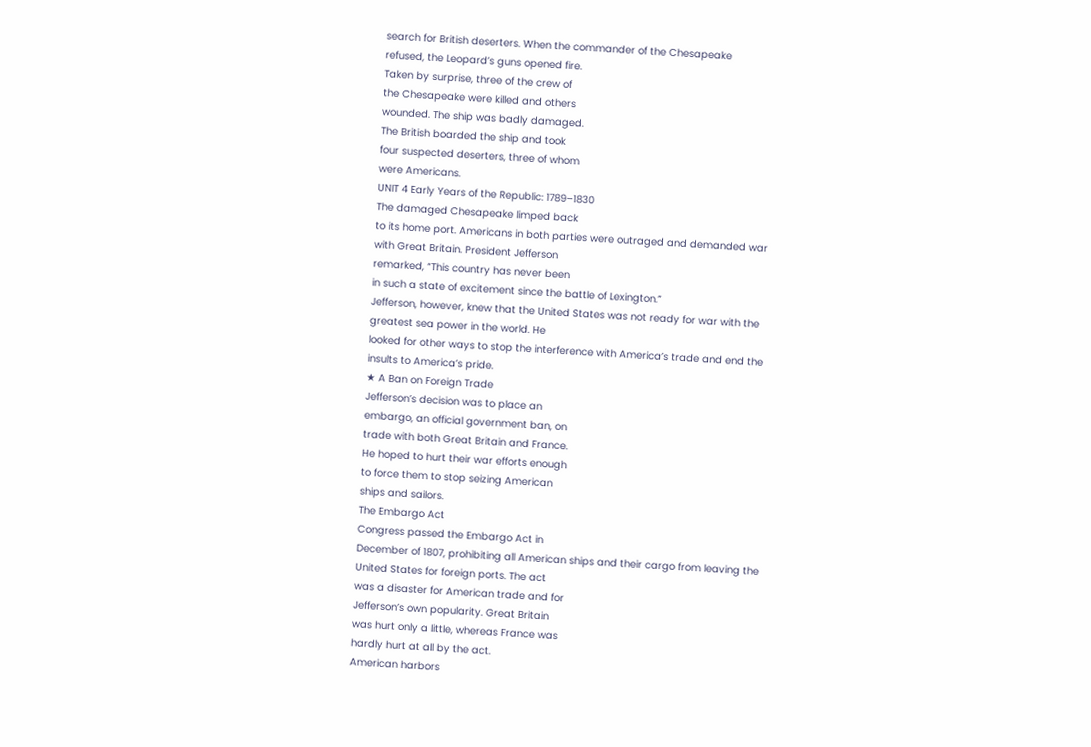search for British deserters. When the commander of the Chesapeake
refused, the Leopard’s guns opened fire.
Taken by surprise, three of the crew of
the Chesapeake were killed and others
wounded. The ship was badly damaged.
The British boarded the ship and took
four suspected deserters, three of whom
were Americans.
UNIT 4 Early Years of the Republic: 1789–1830
The damaged Chesapeake limped back
to its home port. Americans in both parties were outraged and demanded war
with Great Britain. President Jefferson
remarked, “This country has never been
in such a state of excitement since the battle of Lexington.”
Jefferson, however, knew that the United States was not ready for war with the
greatest sea power in the world. He
looked for other ways to stop the interference with America’s trade and end the
insults to America’s pride.
★ A Ban on Foreign Trade
Jefferson’s decision was to place an
embargo, an official government ban, on
trade with both Great Britain and France.
He hoped to hurt their war efforts enough
to force them to stop seizing American
ships and sailors.
The Embargo Act
Congress passed the Embargo Act in
December of 1807, prohibiting all American ships and their cargo from leaving the
United States for foreign ports. The act
was a disaster for American trade and for
Jefferson’s own popularity. Great Britain
was hurt only a little, whereas France was
hardly hurt at all by the act.
American harbors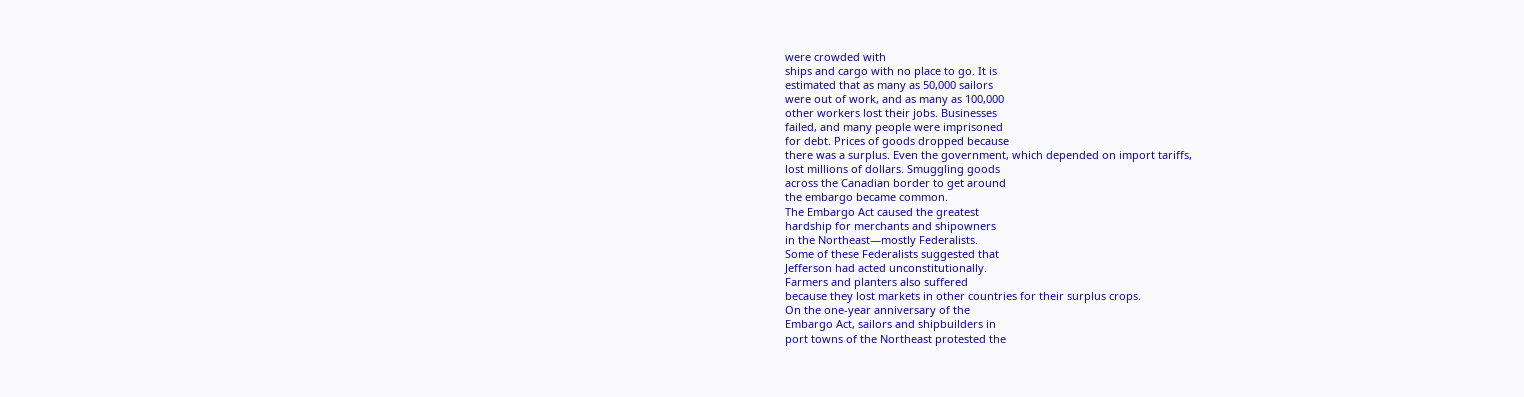were crowded with
ships and cargo with no place to go. It is
estimated that as many as 50,000 sailors
were out of work, and as many as 100,000
other workers lost their jobs. Businesses
failed, and many people were imprisoned
for debt. Prices of goods dropped because
there was a surplus. Even the government, which depended on import tariffs,
lost millions of dollars. Smuggling goods
across the Canadian border to get around
the embargo became common.
The Embargo Act caused the greatest
hardship for merchants and shipowners
in the Northeast—mostly Federalists.
Some of these Federalists suggested that
Jefferson had acted unconstitutionally.
Farmers and planters also suffered
because they lost markets in other countries for their surplus crops.
On the one-year anniversary of the
Embargo Act, sailors and shipbuilders in
port towns of the Northeast protested the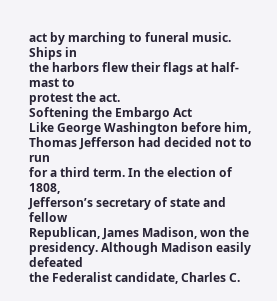act by marching to funeral music. Ships in
the harbors flew their flags at half-mast to
protest the act.
Softening the Embargo Act
Like George Washington before him,
Thomas Jefferson had decided not to run
for a third term. In the election of 1808,
Jefferson’s secretary of state and fellow
Republican, James Madison, won the presidency. Although Madison easily defeated
the Federalist candidate, Charles C.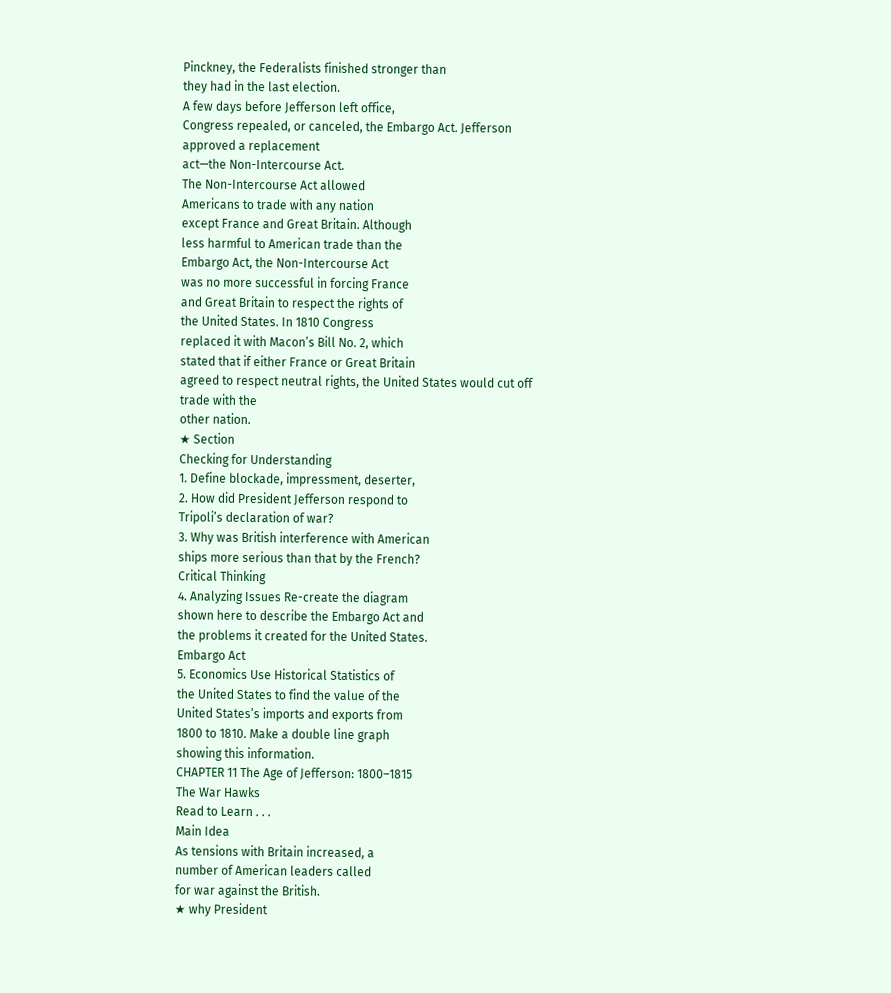Pinckney, the Federalists finished stronger than
they had in the last election.
A few days before Jefferson left office,
Congress repealed, or canceled, the Embargo Act. Jefferson approved a replacement
act—the Non-Intercourse Act.
The Non-Intercourse Act allowed
Americans to trade with any nation
except France and Great Britain. Although
less harmful to American trade than the
Embargo Act, the Non-Intercourse Act
was no more successful in forcing France
and Great Britain to respect the rights of
the United States. In 1810 Congress
replaced it with Macon’s Bill No. 2, which
stated that if either France or Great Britain
agreed to respect neutral rights, the United States would cut off trade with the
other nation.
★ Section
Checking for Understanding
1. Define blockade, impressment, deserter,
2. How did President Jefferson respond to
Tripoli’s declaration of war?
3. Why was British interference with American
ships more serious than that by the French?
Critical Thinking
4. Analyzing Issues Re-create the diagram
shown here to describe the Embargo Act and
the problems it created for the United States.
Embargo Act
5. Economics Use Historical Statistics of
the United States to find the value of the
United States’s imports and exports from
1800 to 1810. Make a double line graph
showing this information.
CHAPTER 11 The Age of Jefferson: 1800–1815
The War Hawks
Read to Learn . . .
Main Idea
As tensions with Britain increased, a
number of American leaders called
for war against the British.
★ why President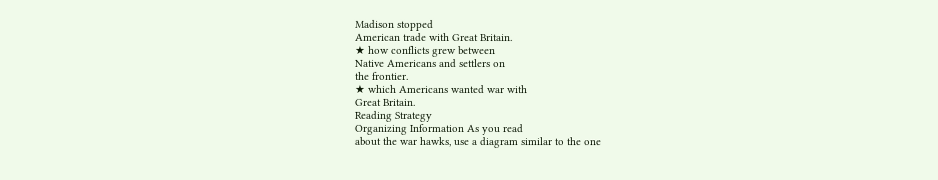Madison stopped
American trade with Great Britain.
★ how conflicts grew between
Native Americans and settlers on
the frontier.
★ which Americans wanted war with
Great Britain.
Reading Strategy
Organizing Information As you read
about the war hawks, use a diagram similar to the one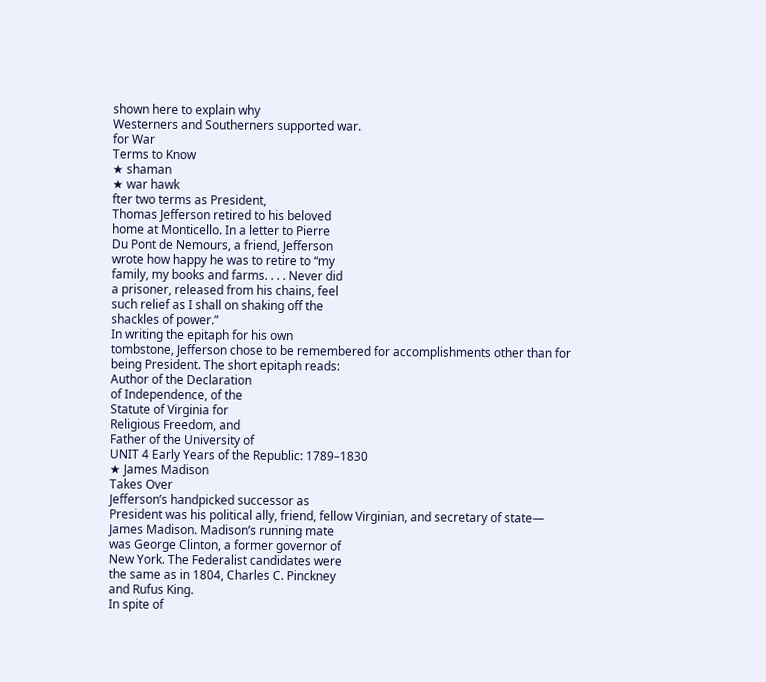shown here to explain why
Westerners and Southerners supported war.
for War
Terms to Know
★ shaman
★ war hawk
fter two terms as President,
Thomas Jefferson retired to his beloved
home at Monticello. In a letter to Pierre
Du Pont de Nemours, a friend, Jefferson
wrote how happy he was to retire to “my
family, my books and farms. . . . Never did
a prisoner, released from his chains, feel
such relief as I shall on shaking off the
shackles of power.”
In writing the epitaph for his own
tombstone, Jefferson chose to be remembered for accomplishments other than for
being President. The short epitaph reads:
Author of the Declaration
of Independence, of the
Statute of Virginia for
Religious Freedom, and
Father of the University of
UNIT 4 Early Years of the Republic: 1789–1830
★ James Madison
Takes Over
Jefferson’s handpicked successor as
President was his political ally, friend, fellow Virginian, and secretary of state—
James Madison. Madison’s running mate
was George Clinton, a former governor of
New York. The Federalist candidates were
the same as in 1804, Charles C. Pinckney
and Rufus King.
In spite of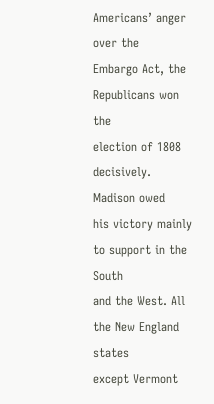Americans’ anger over the
Embargo Act, the Republicans won the
election of 1808 decisively. Madison owed
his victory mainly to support in the South
and the West. All the New England states
except Vermont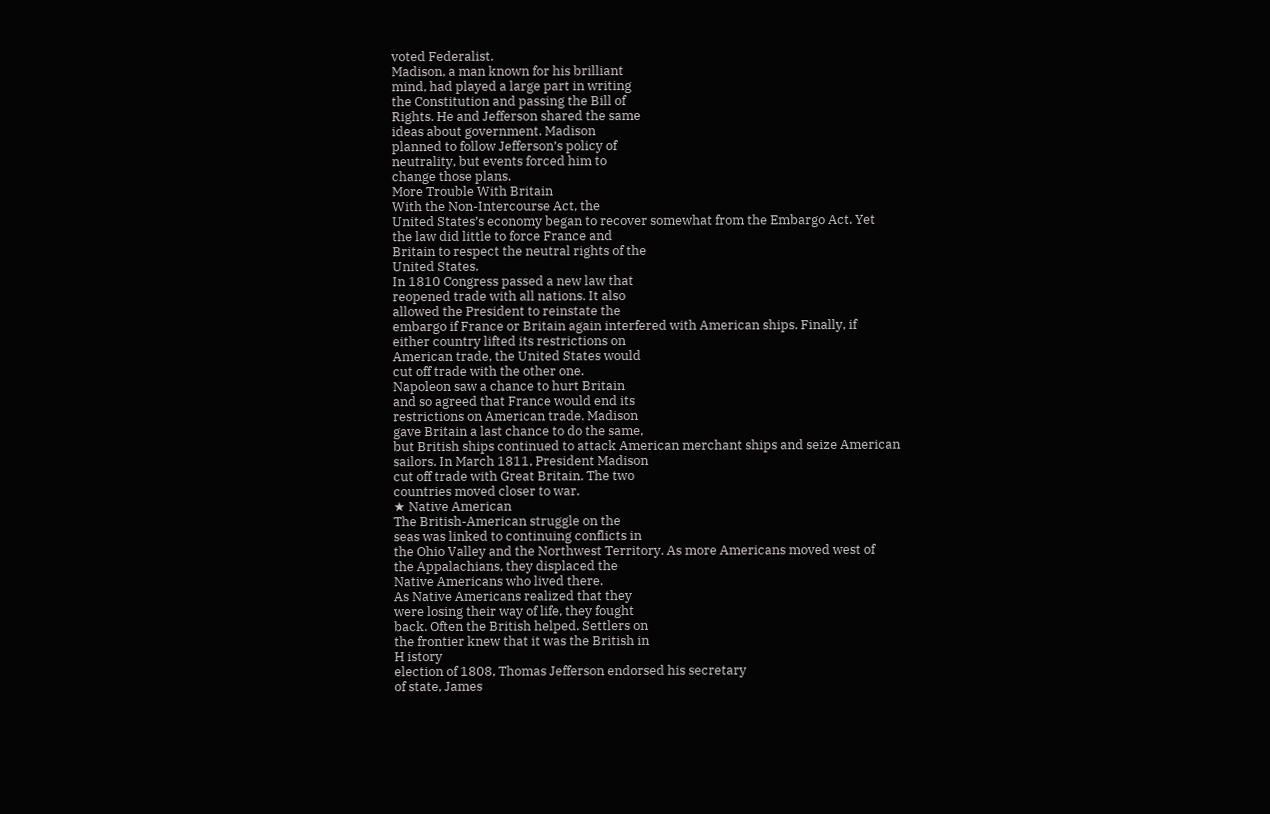voted Federalist.
Madison, a man known for his brilliant
mind, had played a large part in writing
the Constitution and passing the Bill of
Rights. He and Jefferson shared the same
ideas about government. Madison
planned to follow Jefferson’s policy of
neutrality, but events forced him to
change those plans.
More Trouble With Britain
With the Non-Intercourse Act, the
United States’s economy began to recover somewhat from the Embargo Act. Yet
the law did little to force France and
Britain to respect the neutral rights of the
United States.
In 1810 Congress passed a new law that
reopened trade with all nations. It also
allowed the President to reinstate the
embargo if France or Britain again interfered with American ships. Finally, if
either country lifted its restrictions on
American trade, the United States would
cut off trade with the other one.
Napoleon saw a chance to hurt Britain
and so agreed that France would end its
restrictions on American trade. Madison
gave Britain a last chance to do the same,
but British ships continued to attack American merchant ships and seize American
sailors. In March 1811, President Madison
cut off trade with Great Britain. The two
countries moved closer to war.
★ Native American
The British-American struggle on the
seas was linked to continuing conflicts in
the Ohio Valley and the Northwest Territory. As more Americans moved west of
the Appalachians, they displaced the
Native Americans who lived there.
As Native Americans realized that they
were losing their way of life, they fought
back. Often the British helped. Settlers on
the frontier knew that it was the British in
H istory
election of 1808, Thomas Jefferson endorsed his secretary
of state, James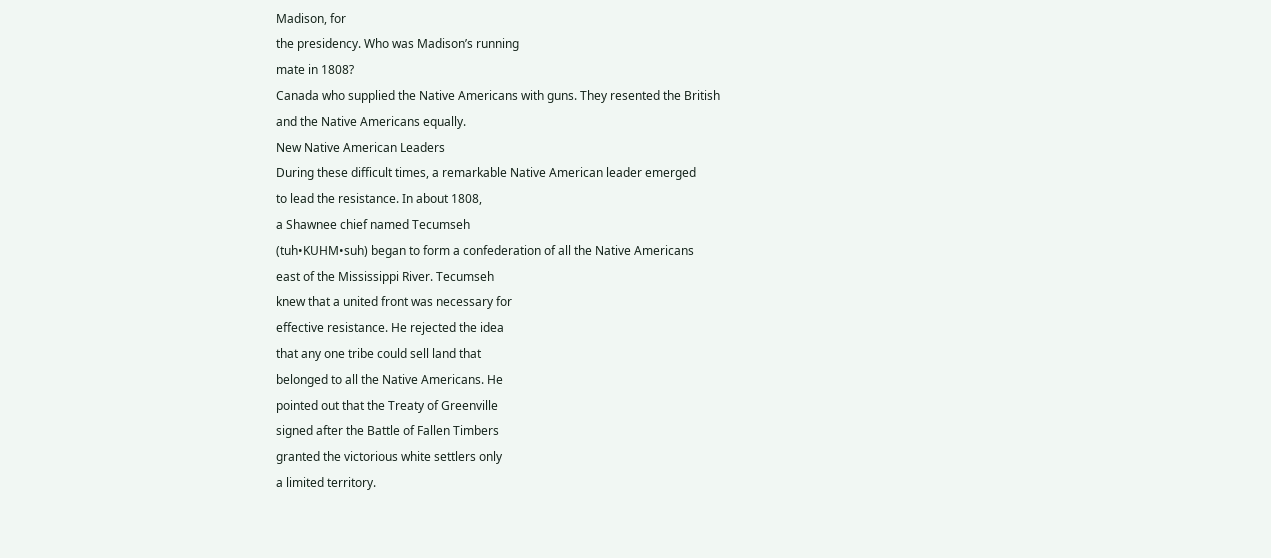Madison, for
the presidency. Who was Madison’s running
mate in 1808?
Canada who supplied the Native Americans with guns. They resented the British
and the Native Americans equally.
New Native American Leaders
During these difficult times, a remarkable Native American leader emerged
to lead the resistance. In about 1808,
a Shawnee chief named Tecumseh
(tuh•KUHM•suh) began to form a confederation of all the Native Americans
east of the Mississippi River. Tecumseh
knew that a united front was necessary for
effective resistance. He rejected the idea
that any one tribe could sell land that
belonged to all the Native Americans. He
pointed out that the Treaty of Greenville
signed after the Battle of Fallen Timbers
granted the victorious white settlers only
a limited territory.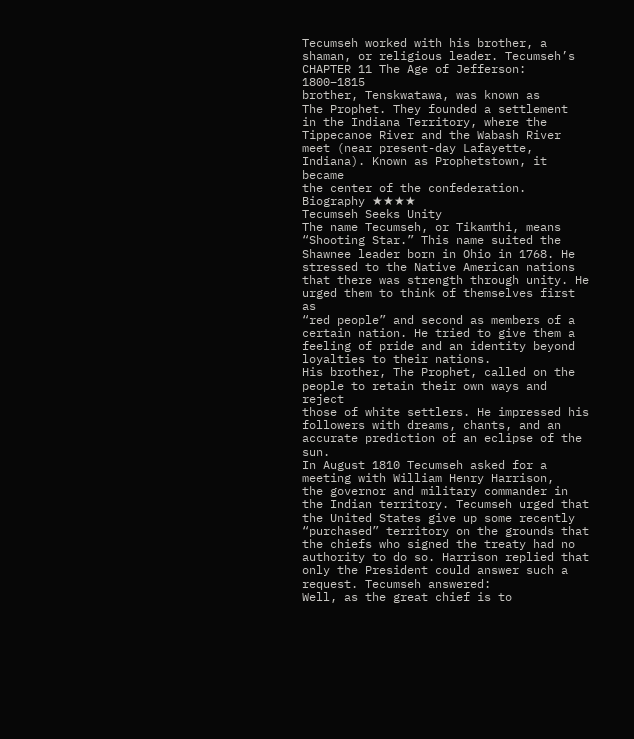Tecumseh worked with his brother, a
shaman, or religious leader. Tecumseh’s
CHAPTER 11 The Age of Jefferson: 1800–1815
brother, Tenskwatawa, was known as
The Prophet. They founded a settlement
in the Indiana Territory, where the
Tippecanoe River and the Wabash River
meet (near present-day Lafayette, Indiana). Known as Prophetstown, it became
the center of the confederation.
Biography ★★★★
Tecumseh Seeks Unity
The name Tecumseh, or Tikamthi, means
“Shooting Star.” This name suited the
Shawnee leader born in Ohio in 1768. He
stressed to the Native American nations
that there was strength through unity. He
urged them to think of themselves first as
“red people” and second as members of a
certain nation. He tried to give them a
feeling of pride and an identity beyond
loyalties to their nations.
His brother, The Prophet, called on the
people to retain their own ways and reject
those of white settlers. He impressed his
followers with dreams, chants, and an accurate prediction of an eclipse of the sun.
In August 1810 Tecumseh asked for a
meeting with William Henry Harrison,
the governor and military commander in
the Indian territory. Tecumseh urged that
the United States give up some recently
“purchased” territory on the grounds that
the chiefs who signed the treaty had no
authority to do so. Harrison replied that
only the President could answer such a
request. Tecumseh answered:
Well, as the great chief is to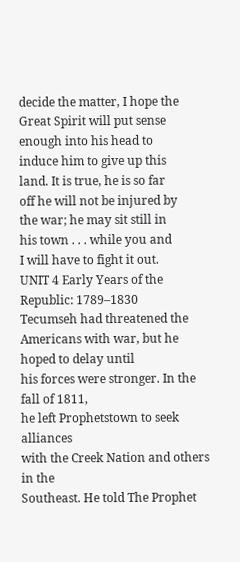decide the matter, I hope the
Great Spirit will put sense
enough into his head to
induce him to give up this
land. It is true, he is so far
off he will not be injured by
the war; he may sit still in
his town . . . while you and
I will have to fight it out.
UNIT 4 Early Years of the Republic: 1789–1830
Tecumseh had threatened the Americans with war, but he hoped to delay until
his forces were stronger. In the fall of 1811,
he left Prophetstown to seek alliances
with the Creek Nation and others in the
Southeast. He told The Prophet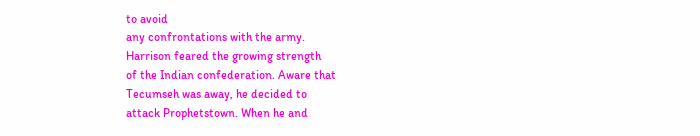to avoid
any confrontations with the army.
Harrison feared the growing strength
of the Indian confederation. Aware that
Tecumseh was away, he decided to
attack Prophetstown. When he and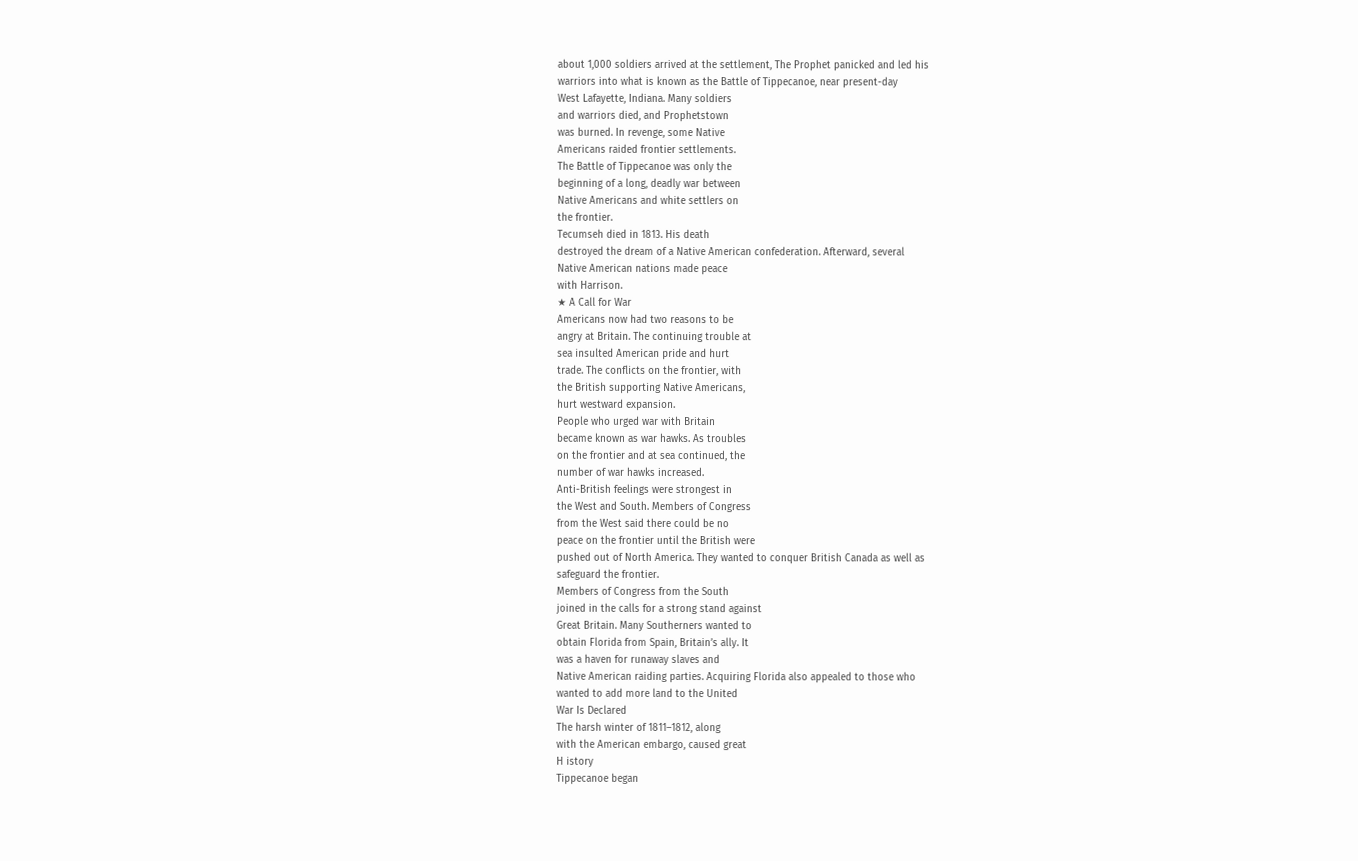about 1,000 soldiers arrived at the settlement, The Prophet panicked and led his
warriors into what is known as the Battle of Tippecanoe, near present-day
West Lafayette, Indiana. Many soldiers
and warriors died, and Prophetstown
was burned. In revenge, some Native
Americans raided frontier settlements.
The Battle of Tippecanoe was only the
beginning of a long, deadly war between
Native Americans and white settlers on
the frontier.
Tecumseh died in 1813. His death
destroyed the dream of a Native American confederation. Afterward, several
Native American nations made peace
with Harrison.
★ A Call for War
Americans now had two reasons to be
angry at Britain. The continuing trouble at
sea insulted American pride and hurt
trade. The conflicts on the frontier, with
the British supporting Native Americans,
hurt westward expansion.
People who urged war with Britain
became known as war hawks. As troubles
on the frontier and at sea continued, the
number of war hawks increased.
Anti-British feelings were strongest in
the West and South. Members of Congress
from the West said there could be no
peace on the frontier until the British were
pushed out of North America. They wanted to conquer British Canada as well as
safeguard the frontier.
Members of Congress from the South
joined in the calls for a strong stand against
Great Britain. Many Southerners wanted to
obtain Florida from Spain, Britain’s ally. It
was a haven for runaway slaves and
Native American raiding parties. Acquiring Florida also appealed to those who
wanted to add more land to the United
War Is Declared
The harsh winter of 1811–1812, along
with the American embargo, caused great
H istory
Tippecanoe began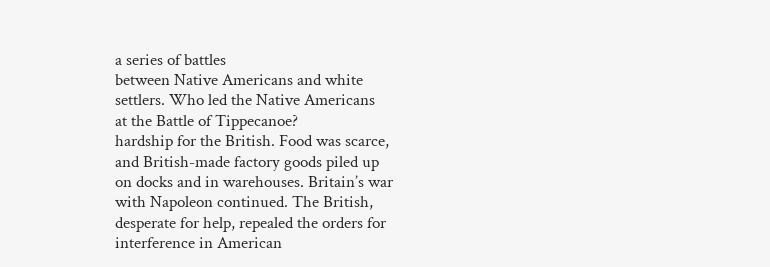a series of battles
between Native Americans and white
settlers. Who led the Native Americans
at the Battle of Tippecanoe?
hardship for the British. Food was scarce,
and British-made factory goods piled up
on docks and in warehouses. Britain’s war
with Napoleon continued. The British,
desperate for help, repealed the orders for
interference in American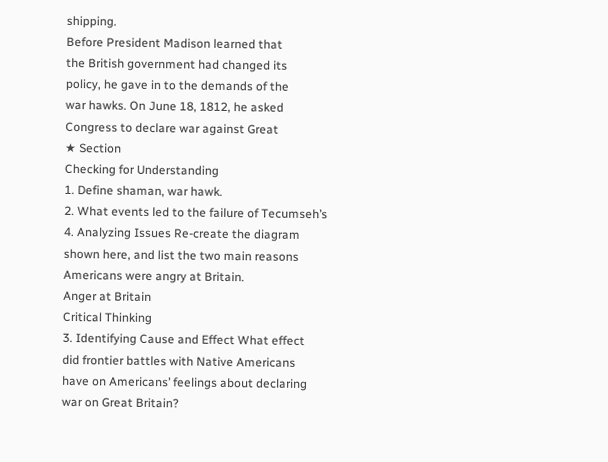shipping.
Before President Madison learned that
the British government had changed its
policy, he gave in to the demands of the
war hawks. On June 18, 1812, he asked
Congress to declare war against Great
★ Section
Checking for Understanding
1. Define shaman, war hawk.
2. What events led to the failure of Tecumseh’s
4. Analyzing Issues Re-create the diagram
shown here, and list the two main reasons
Americans were angry at Britain.
Anger at Britain
Critical Thinking
3. Identifying Cause and Effect What effect
did frontier battles with Native Americans
have on Americans’ feelings about declaring
war on Great Britain?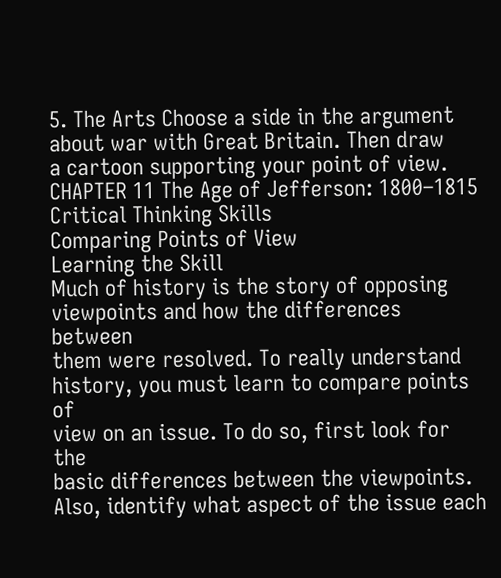5. The Arts Choose a side in the argument
about war with Great Britain. Then draw
a cartoon supporting your point of view.
CHAPTER 11 The Age of Jefferson: 1800–1815
Critical Thinking Skills
Comparing Points of View
Learning the Skill
Much of history is the story of opposing
viewpoints and how the differences between
them were resolved. To really understand
history, you must learn to compare points of
view on an issue. To do so, first look for the
basic differences between the viewpoints.
Also, identify what aspect of the issue each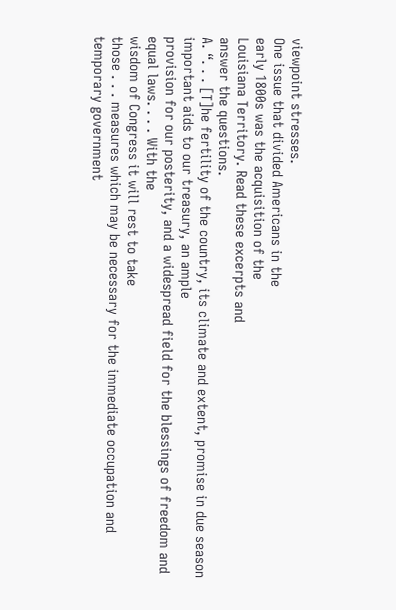viewpoint stresses.
One issue that divided Americans in the
early 1800s was the acquisition of the
Louisiana Territory. Read these excerpts and
answer the questions.
A. “. . . [T]he fertility of the country, its climate and extent, promise in due season
important aids to our treasury, an ample
provision for our posterity, and a widespread field for the blessings of freedom and equal laws. . . . With the
wisdom of Congress it will rest to take
those . . . measures which may be necessary for the immediate occupation and
temporary government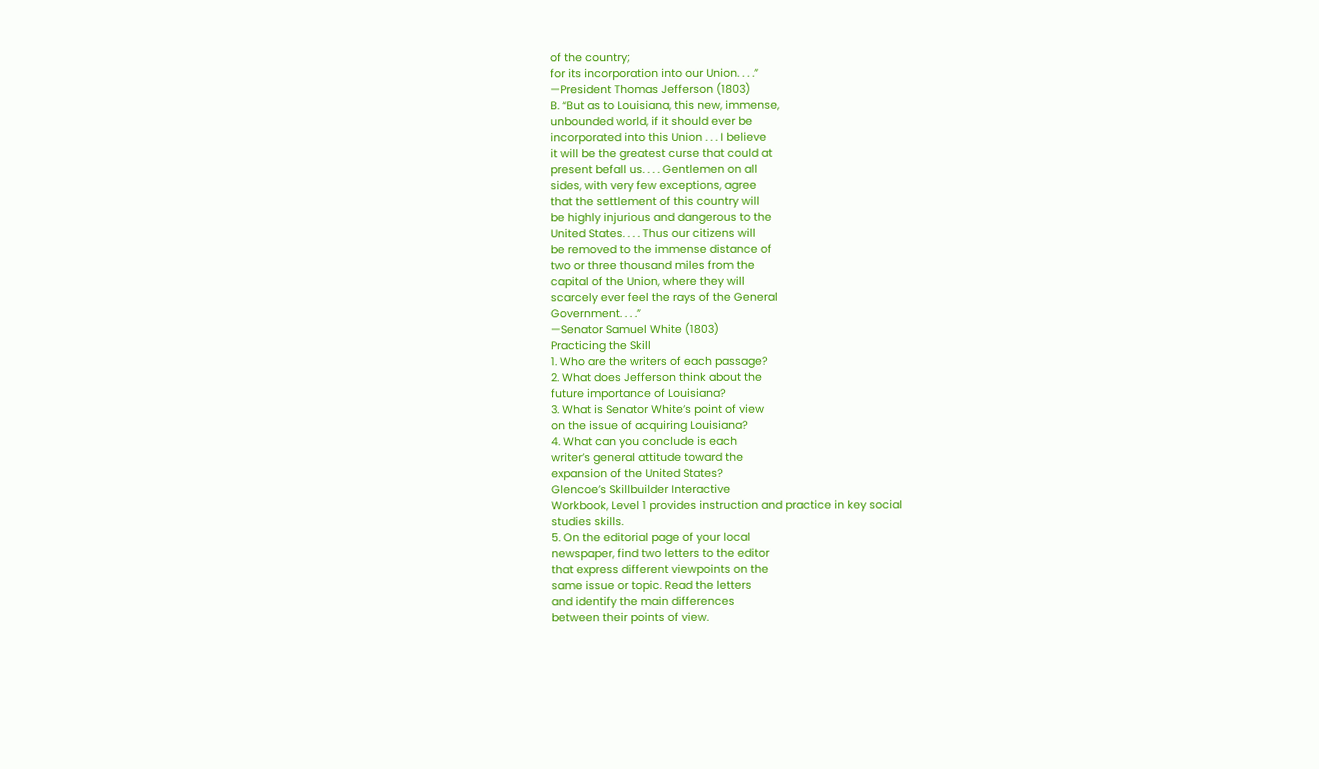of the country;
for its incorporation into our Union. . . .”
—President Thomas Jefferson (1803)
B. “But as to Louisiana, this new, immense,
unbounded world, if it should ever be
incorporated into this Union . . . I believe
it will be the greatest curse that could at
present befall us. . . . Gentlemen on all
sides, with very few exceptions, agree
that the settlement of this country will
be highly injurious and dangerous to the
United States. . . . Thus our citizens will
be removed to the immense distance of
two or three thousand miles from the
capital of the Union, where they will
scarcely ever feel the rays of the General
Government. . . .”
—Senator Samuel White (1803)
Practicing the Skill
1. Who are the writers of each passage?
2. What does Jefferson think about the
future importance of Louisiana?
3. What is Senator White’s point of view
on the issue of acquiring Louisiana?
4. What can you conclude is each
writer’s general attitude toward the
expansion of the United States?
Glencoe’s Skillbuilder Interactive
Workbook, Level 1 provides instruction and practice in key social
studies skills.
5. On the editorial page of your local
newspaper, find two letters to the editor
that express different viewpoints on the
same issue or topic. Read the letters
and identify the main differences
between their points of view.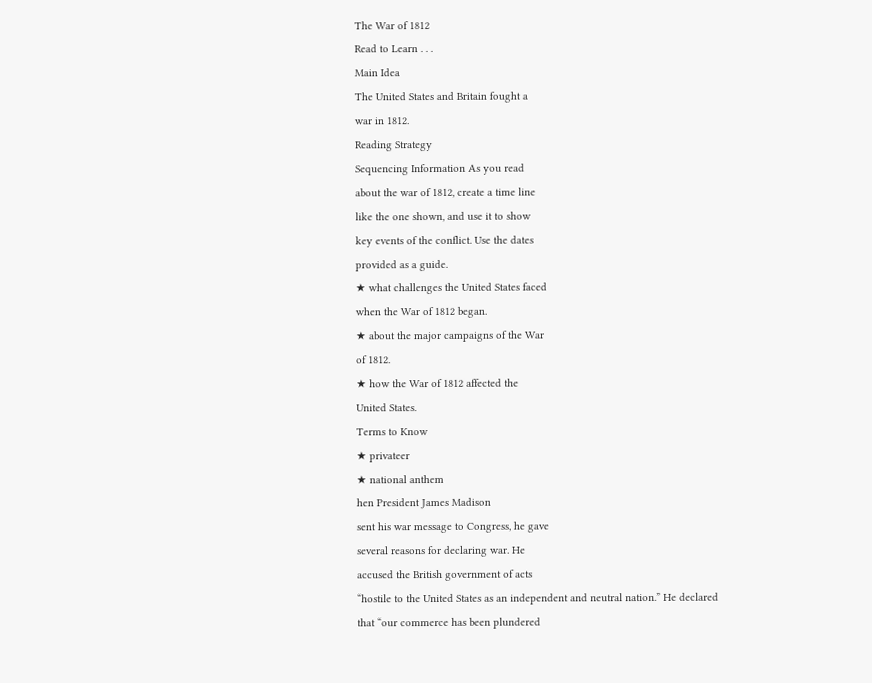The War of 1812
Read to Learn . . .
Main Idea
The United States and Britain fought a
war in 1812.
Reading Strategy
Sequencing Information As you read
about the war of 1812, create a time line
like the one shown, and use it to show
key events of the conflict. Use the dates
provided as a guide.
★ what challenges the United States faced
when the War of 1812 began.
★ about the major campaigns of the War
of 1812.
★ how the War of 1812 affected the
United States.
Terms to Know
★ privateer
★ national anthem
hen President James Madison
sent his war message to Congress, he gave
several reasons for declaring war. He
accused the British government of acts
“hostile to the United States as an independent and neutral nation.” He declared
that “our commerce has been plundered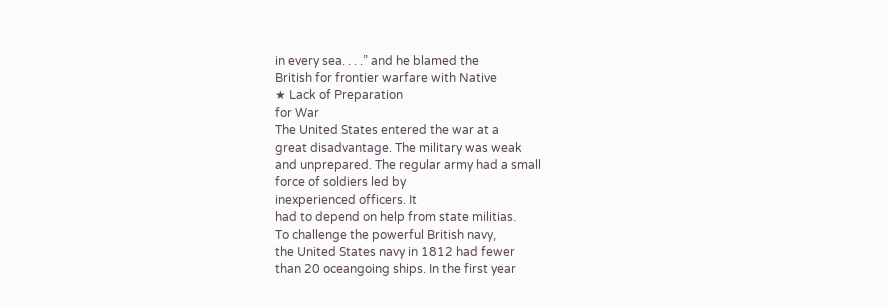in every sea. . . .” and he blamed the
British for frontier warfare with Native
★ Lack of Preparation
for War
The United States entered the war at a
great disadvantage. The military was weak
and unprepared. The regular army had a small
force of soldiers led by
inexperienced officers. It
had to depend on help from state militias.
To challenge the powerful British navy,
the United States navy in 1812 had fewer
than 20 oceangoing ships. In the first year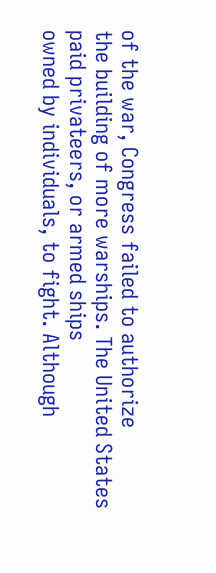of the war, Congress failed to authorize
the building of more warships. The United States paid privateers, or armed ships
owned by individuals, to fight. Although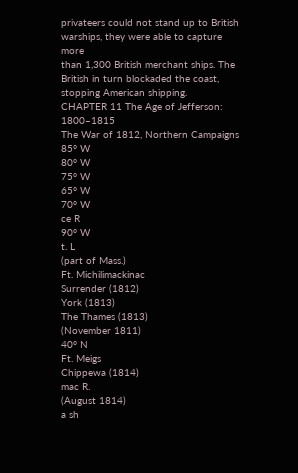privateers could not stand up to British
warships, they were able to capture more
than 1,300 British merchant ships. The
British in turn blockaded the coast, stopping American shipping.
CHAPTER 11 The Age of Jefferson: 1800–1815
The War of 1812, Northern Campaigns
85° W
80° W
75° W
65° W
70° W
ce R
90° W
t. L
(part of Mass.)
Ft. Michilimackinac
Surrender (1812)
York (1813)
The Thames (1813)
(November 1811)
40° N
Ft. Meigs
Chippewa (1814)
mac R.
(August 1814)
a sh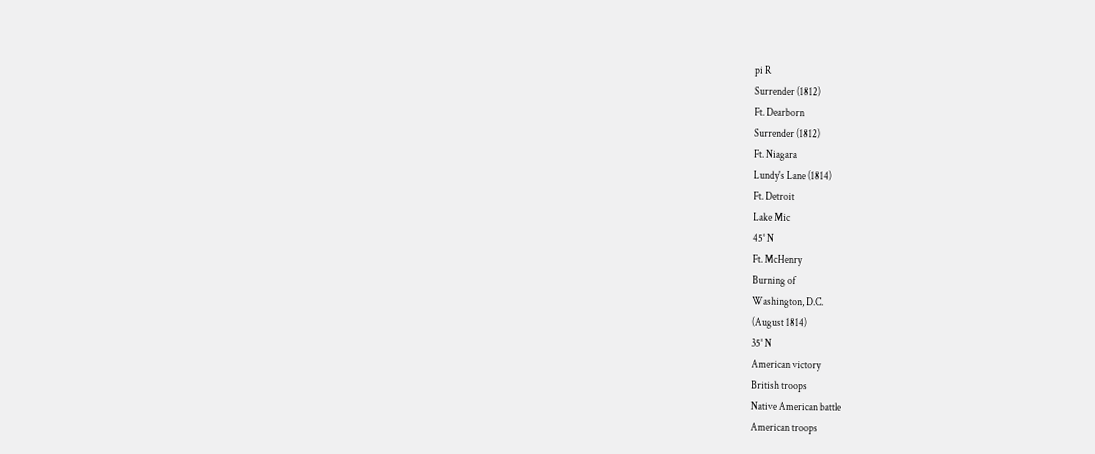pi R
Surrender (1812)
Ft. Dearborn
Surrender (1812)
Ft. Niagara
Lundy's Lane (1814)
Ft. Detroit
Lake Mic
45° N
Ft. McHenry
Burning of
Washington, D.C.
(August 1814)
35° N
American victory
British troops
Native American battle
American troops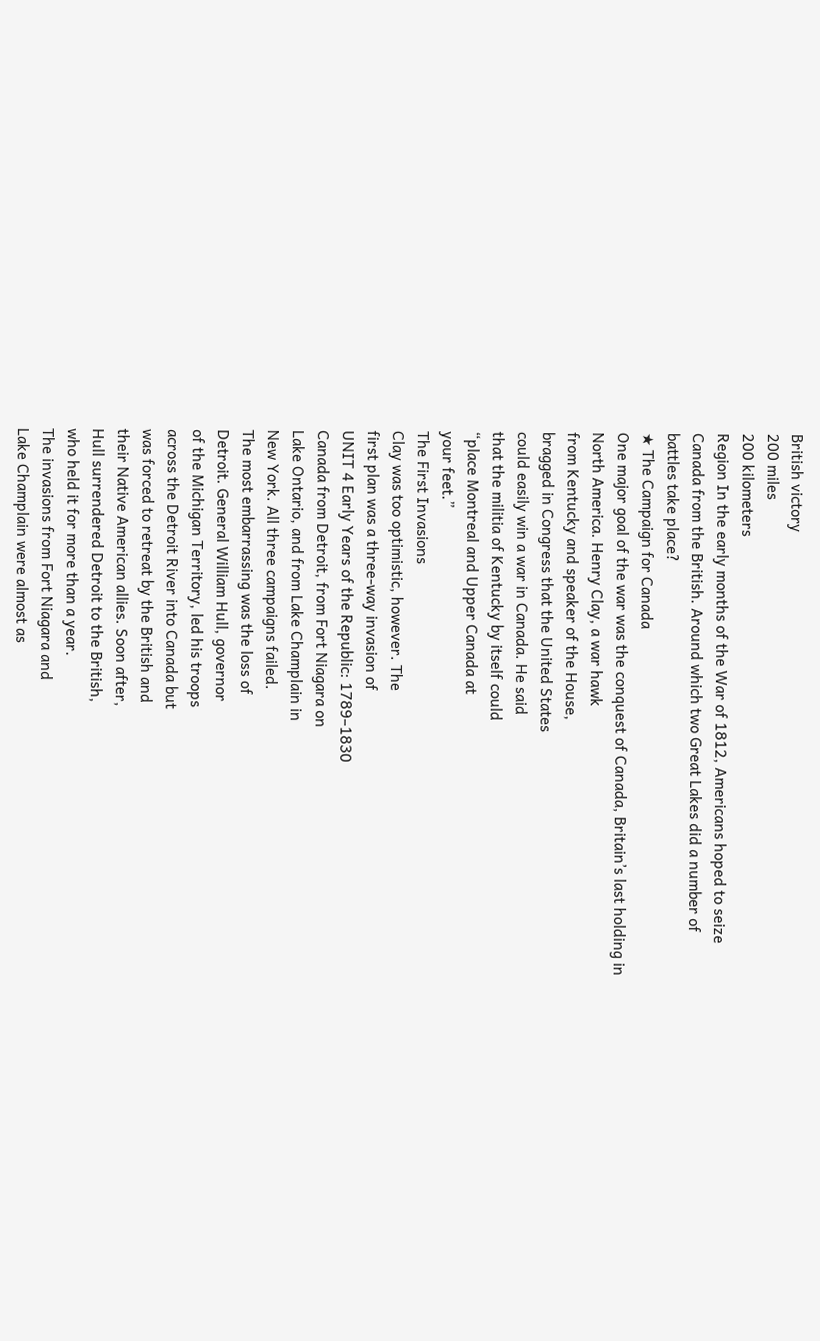British victory
200 miles
200 kilometers
Region In the early months of the War of 1812, Americans hoped to seize
Canada from the British. Around which two Great Lakes did a number of
battles take place?
★ The Campaign for Canada
One major goal of the war was the conquest of Canada, Britain’s last holding in
North America. Henry Clay, a war hawk
from Kentucky and speaker of the House,
bragged in Congress that the United States
could easily win a war in Canada. He said
that the militia of Kentucky by itself could
“place Montreal and Upper Canada at
your feet.”
The First Invasions
Clay was too optimistic, however. The
first plan was a three-way invasion of
UNIT 4 Early Years of the Republic: 1789–1830
Canada from Detroit, from Fort Niagara on
Lake Ontario, and from Lake Champlain in
New York. All three campaigns failed.
The most embarrassing was the loss of
Detroit. General William Hull, governor
of the Michigan Territory, led his troops
across the Detroit River into Canada but
was forced to retreat by the British and
their Native American allies. Soon after,
Hull surrendered Detroit to the British,
who held it for more than a year.
The invasions from Fort Niagara and
Lake Champlain were almost as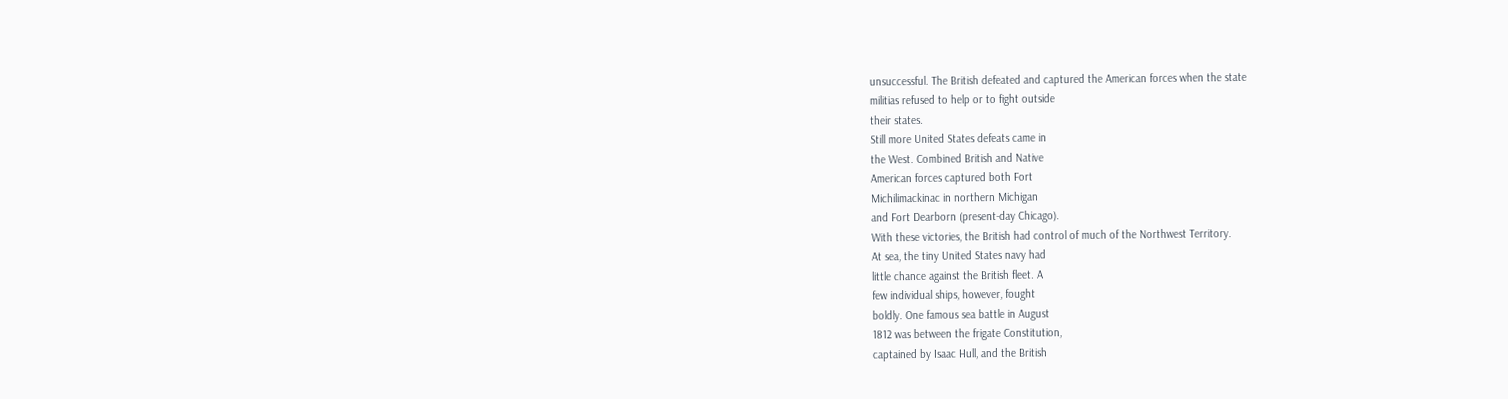unsuccessful. The British defeated and captured the American forces when the state
militias refused to help or to fight outside
their states.
Still more United States defeats came in
the West. Combined British and Native
American forces captured both Fort
Michilimackinac in northern Michigan
and Fort Dearborn (present-day Chicago).
With these victories, the British had control of much of the Northwest Territory.
At sea, the tiny United States navy had
little chance against the British fleet. A
few individual ships, however, fought
boldly. One famous sea battle in August
1812 was between the frigate Constitution,
captained by Isaac Hull, and the British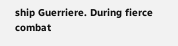ship Guerriere. During fierce combat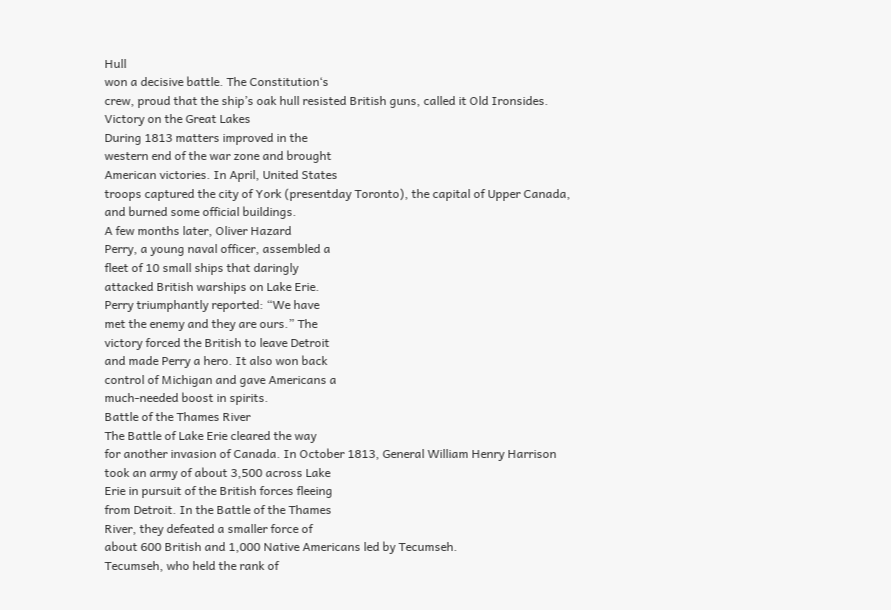Hull
won a decisive battle. The Constitution‘s
crew, proud that the ship’s oak hull resisted British guns, called it Old Ironsides.
Victory on the Great Lakes
During 1813 matters improved in the
western end of the war zone and brought
American victories. In April, United States
troops captured the city of York (presentday Toronto), the capital of Upper Canada,
and burned some official buildings.
A few months later, Oliver Hazard
Perry, a young naval officer, assembled a
fleet of 10 small ships that daringly
attacked British warships on Lake Erie.
Perry triumphantly reported: “We have
met the enemy and they are ours.” The
victory forced the British to leave Detroit
and made Perry a hero. It also won back
control of Michigan and gave Americans a
much-needed boost in spirits.
Battle of the Thames River
The Battle of Lake Erie cleared the way
for another invasion of Canada. In October 1813, General William Henry Harrison
took an army of about 3,500 across Lake
Erie in pursuit of the British forces fleeing
from Detroit. In the Battle of the Thames
River, they defeated a smaller force of
about 600 British and 1,000 Native Americans led by Tecumseh.
Tecumseh, who held the rank of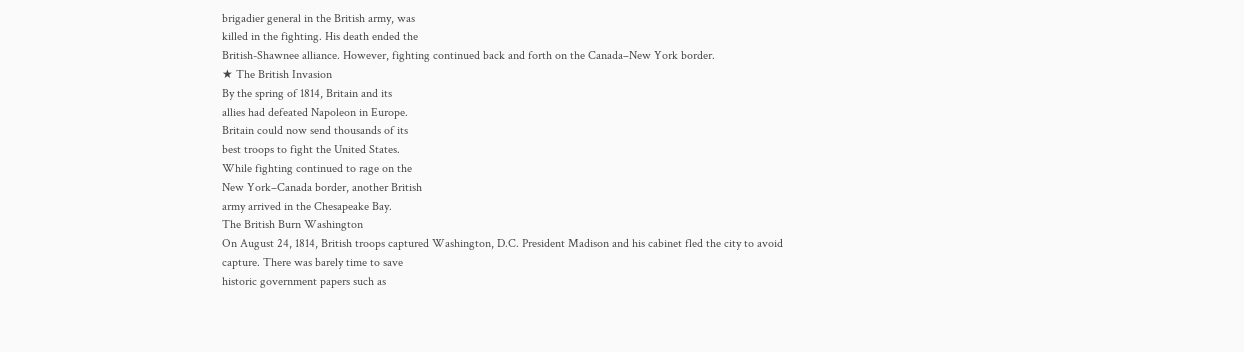brigadier general in the British army, was
killed in the fighting. His death ended the
British-Shawnee alliance. However, fighting continued back and forth on the Canada–New York border.
★ The British Invasion
By the spring of 1814, Britain and its
allies had defeated Napoleon in Europe.
Britain could now send thousands of its
best troops to fight the United States.
While fighting continued to rage on the
New York–Canada border, another British
army arrived in the Chesapeake Bay.
The British Burn Washington
On August 24, 1814, British troops captured Washington, D.C. President Madison and his cabinet fled the city to avoid
capture. There was barely time to save
historic government papers such as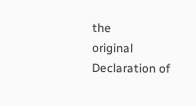the
original Declaration of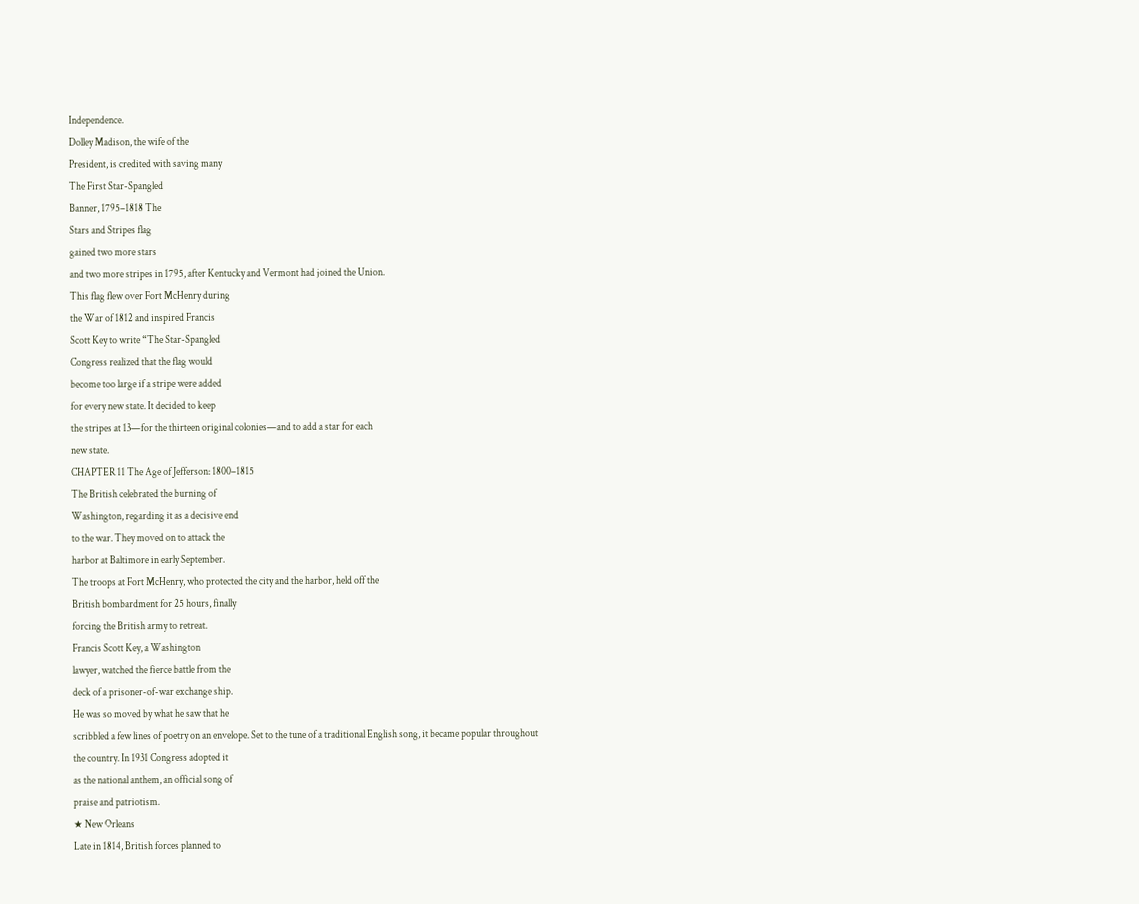Independence.
Dolley Madison, the wife of the
President, is credited with saving many
The First Star-Spangled
Banner, 1795–1818 The
Stars and Stripes flag
gained two more stars
and two more stripes in 1795, after Kentucky and Vermont had joined the Union.
This flag flew over Fort McHenry during
the War of 1812 and inspired Francis
Scott Key to write “The Star-Spangled
Congress realized that the flag would
become too large if a stripe were added
for every new state. It decided to keep
the stripes at 13—for the thirteen original colonies—and to add a star for each
new state.
CHAPTER 11 The Age of Jefferson: 1800–1815
The British celebrated the burning of
Washington, regarding it as a decisive end
to the war. They moved on to attack the
harbor at Baltimore in early September.
The troops at Fort McHenry, who protected the city and the harbor, held off the
British bombardment for 25 hours, finally
forcing the British army to retreat.
Francis Scott Key, a Washington
lawyer, watched the fierce battle from the
deck of a prisoner-of-war exchange ship.
He was so moved by what he saw that he
scribbled a few lines of poetry on an envelope. Set to the tune of a traditional English song, it became popular throughout
the country. In 1931 Congress adopted it
as the national anthem, an official song of
praise and patriotism.
★ New Orleans
Late in 1814, British forces planned to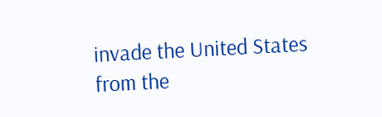invade the United States from the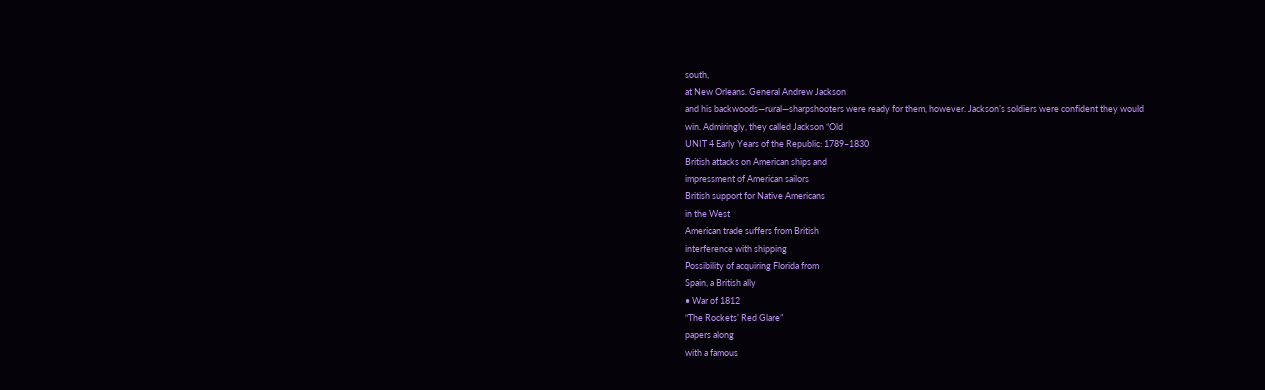south,
at New Orleans. General Andrew Jackson
and his backwoods—rural—sharpshooters were ready for them, however. Jackson’s soldiers were confident they would
win. Admiringly, they called Jackson “Old
UNIT 4 Early Years of the Republic: 1789–1830
British attacks on American ships and
impressment of American sailors
British support for Native Americans
in the West
American trade suffers from British
interference with shipping
Possibility of acquiring Florida from
Spain, a British ally
• War of 1812
“The Rockets’ Red Glare”
papers along
with a famous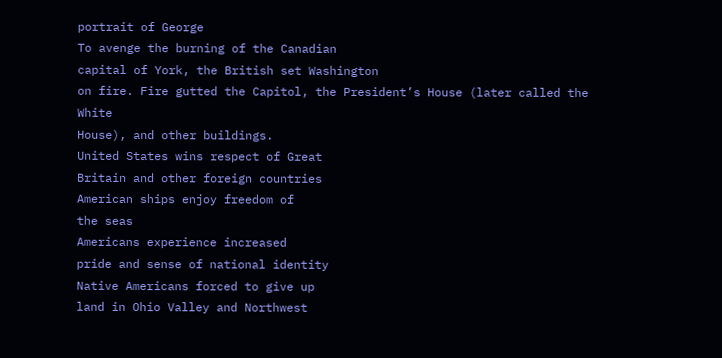portrait of George
To avenge the burning of the Canadian
capital of York, the British set Washington
on fire. Fire gutted the Capitol, the President’s House (later called the White
House), and other buildings.
United States wins respect of Great
Britain and other foreign countries
American ships enjoy freedom of
the seas
Americans experience increased
pride and sense of national identity
Native Americans forced to give up
land in Ohio Valley and Northwest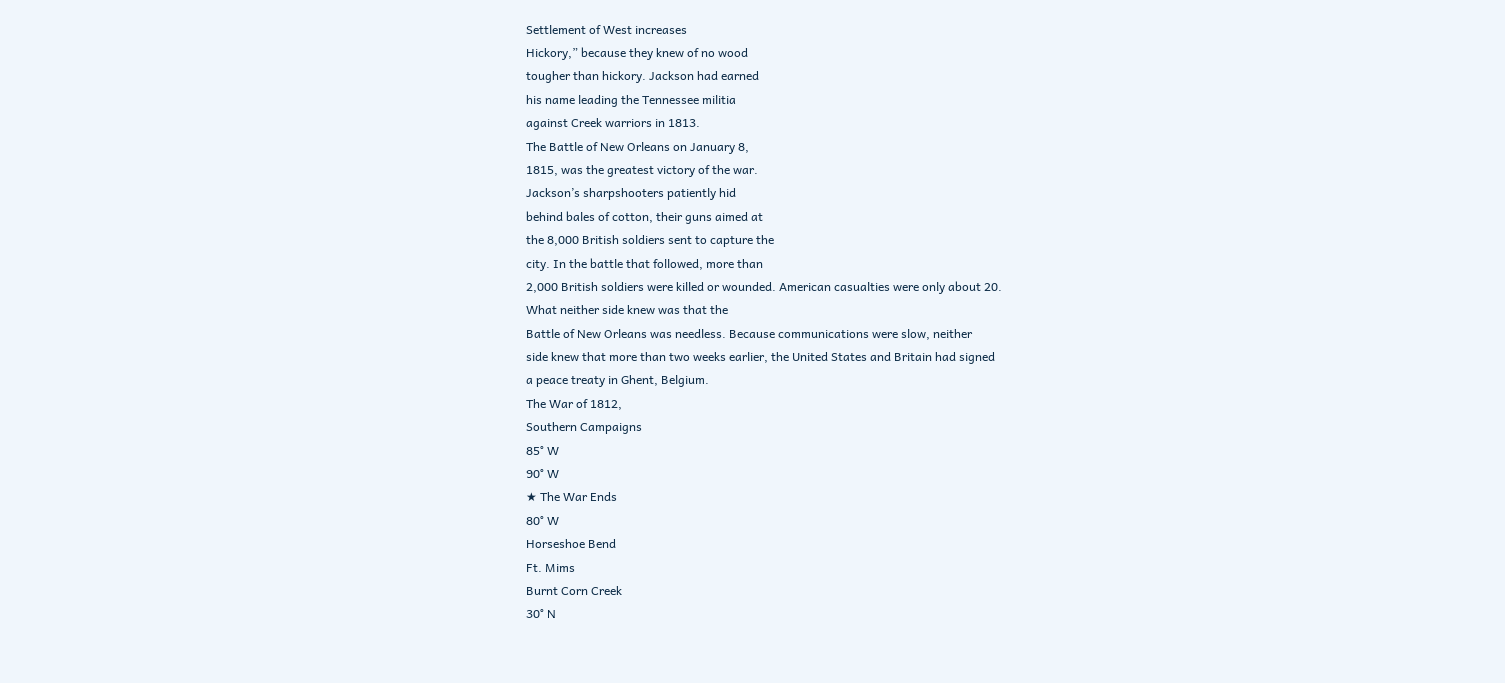Settlement of West increases
Hickory,” because they knew of no wood
tougher than hickory. Jackson had earned
his name leading the Tennessee militia
against Creek warriors in 1813.
The Battle of New Orleans on January 8,
1815, was the greatest victory of the war.
Jackson’s sharpshooters patiently hid
behind bales of cotton, their guns aimed at
the 8,000 British soldiers sent to capture the
city. In the battle that followed, more than
2,000 British soldiers were killed or wounded. American casualties were only about 20.
What neither side knew was that the
Battle of New Orleans was needless. Because communications were slow, neither
side knew that more than two weeks earlier, the United States and Britain had signed
a peace treaty in Ghent, Belgium.
The War of 1812,
Southern Campaigns
85° W
90° W
★ The War Ends
80° W
Horseshoe Bend
Ft. Mims
Burnt Corn Creek
30° N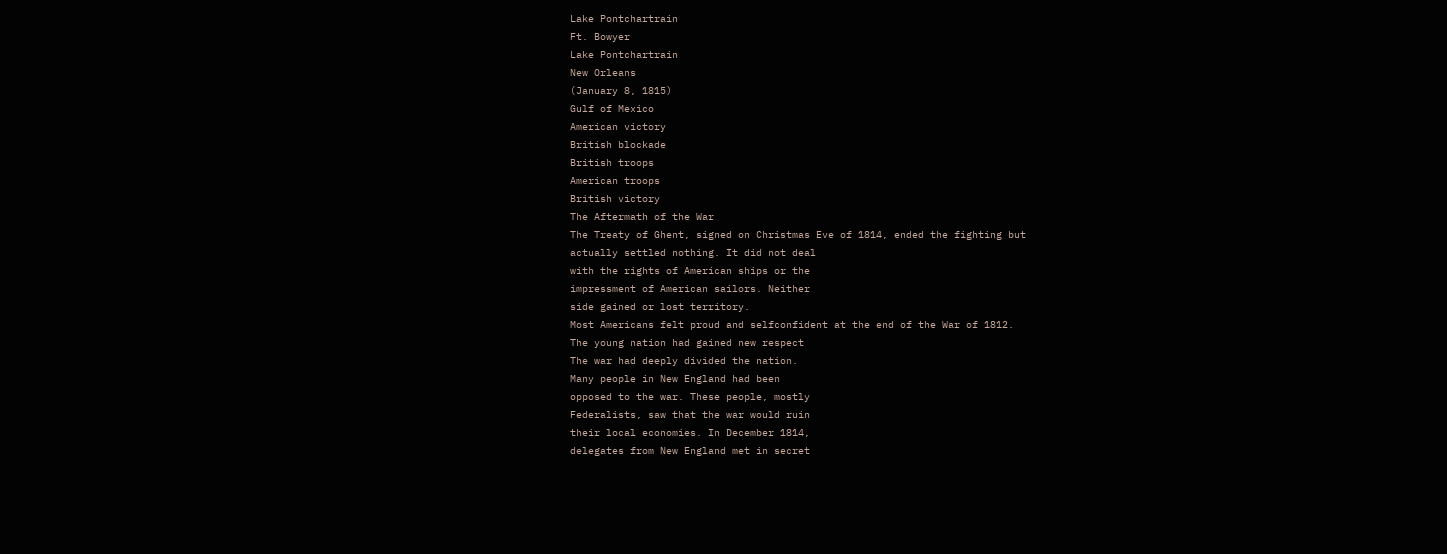Lake Pontchartrain
Ft. Bowyer
Lake Pontchartrain
New Orleans
(January 8, 1815)
Gulf of Mexico
American victory
British blockade
British troops
American troops
British victory
The Aftermath of the War
The Treaty of Ghent, signed on Christmas Eve of 1814, ended the fighting but
actually settled nothing. It did not deal
with the rights of American ships or the
impressment of American sailors. Neither
side gained or lost territory.
Most Americans felt proud and selfconfident at the end of the War of 1812.
The young nation had gained new respect
The war had deeply divided the nation.
Many people in New England had been
opposed to the war. These people, mostly
Federalists, saw that the war would ruin
their local economies. In December 1814,
delegates from New England met in secret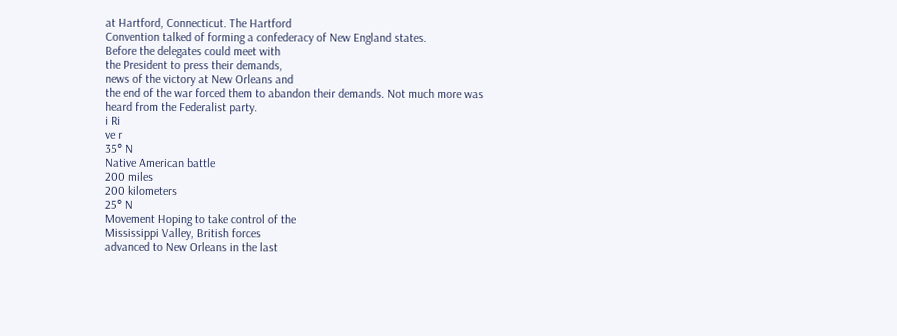at Hartford, Connecticut. The Hartford
Convention talked of forming a confederacy of New England states.
Before the delegates could meet with
the President to press their demands,
news of the victory at New Orleans and
the end of the war forced them to abandon their demands. Not much more was
heard from the Federalist party.
i Ri
ve r
35° N
Native American battle
200 miles
200 kilometers
25° N
Movement Hoping to take control of the
Mississippi Valley, British forces
advanced to New Orleans in the last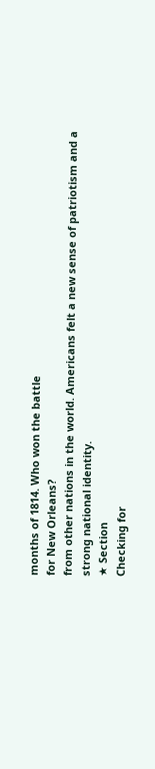months of 1814. Who won the battle
for New Orleans?
from other nations in the world. Americans felt a new sense of patriotism and a
strong national identity.
★ Section
Checking for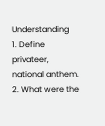Understanding
1. Define privateer, national anthem.
2. What were the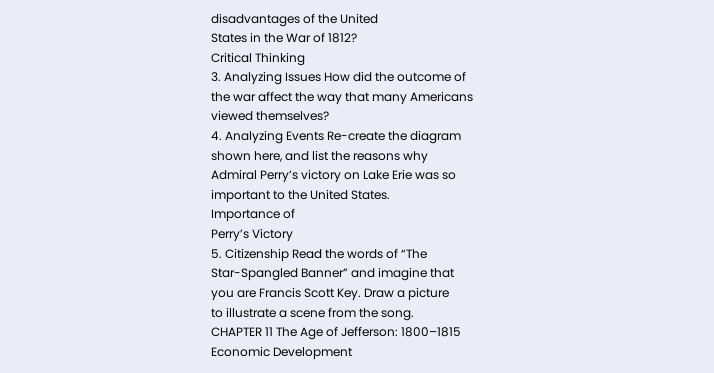disadvantages of the United
States in the War of 1812?
Critical Thinking
3. Analyzing Issues How did the outcome of
the war affect the way that many Americans
viewed themselves?
4. Analyzing Events Re-create the diagram
shown here, and list the reasons why
Admiral Perry’s victory on Lake Erie was so
important to the United States.
Importance of
Perry’s Victory
5. Citizenship Read the words of “The
Star-Spangled Banner” and imagine that
you are Francis Scott Key. Draw a picture
to illustrate a scene from the song.
CHAPTER 11 The Age of Jefferson: 1800–1815
Economic Development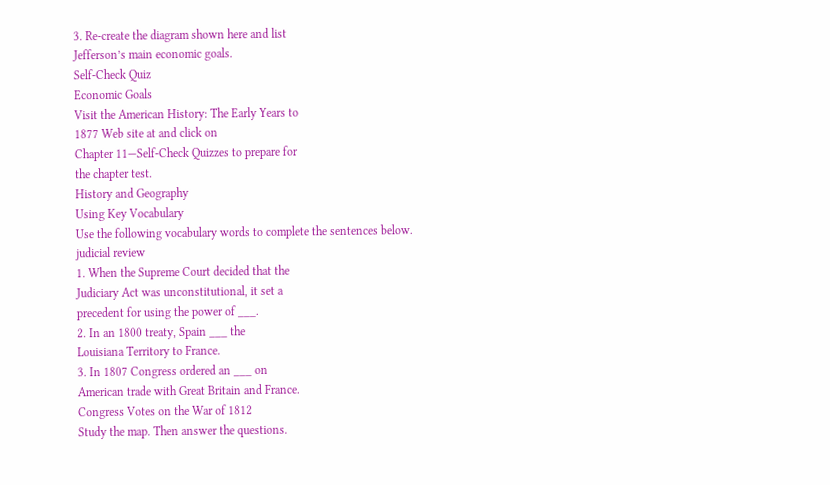3. Re-create the diagram shown here and list
Jefferson’s main economic goals.
Self-Check Quiz
Economic Goals
Visit the American History: The Early Years to
1877 Web site at and click on
Chapter 11—Self-Check Quizzes to prepare for
the chapter test.
History and Geography
Using Key Vocabulary
Use the following vocabulary words to complete the sentences below.
judicial review
1. When the Supreme Court decided that the
Judiciary Act was unconstitutional, it set a
precedent for using the power of ___.
2. In an 1800 treaty, Spain ___ the
Louisiana Territory to France.
3. In 1807 Congress ordered an ___ on
American trade with Great Britain and France.
Congress Votes on the War of 1812
Study the map. Then answer the questions.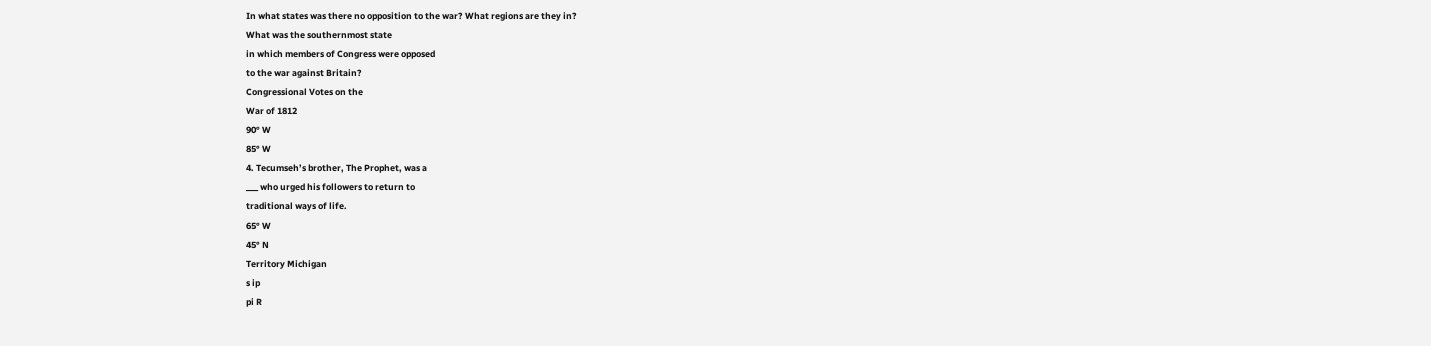In what states was there no opposition to the war? What regions are they in?
What was the southernmost state
in which members of Congress were opposed
to the war against Britain?
Congressional Votes on the
War of 1812
90° W
85° W
4. Tecumseh’s brother, The Prophet, was a
___ who urged his followers to return to
traditional ways of life.
65° W
45° N
Territory Michigan
s ip
pi R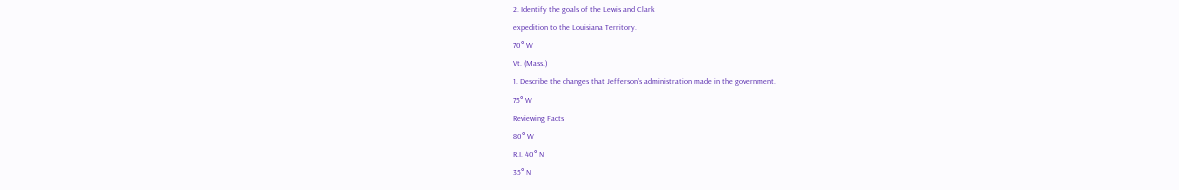2. Identify the goals of the Lewis and Clark
expedition to the Louisiana Territory.
70° W
Vt. (Mass.)
1. Describe the changes that Jefferson’s administration made in the government.
75° W
Reviewing Facts
80° W
R.I. 40° N
35° N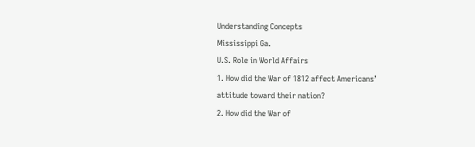Understanding Concepts
Mississippi Ga.
U.S. Role in World Affairs
1. How did the War of 1812 affect Americans’
attitude toward their nation?
2. How did the War of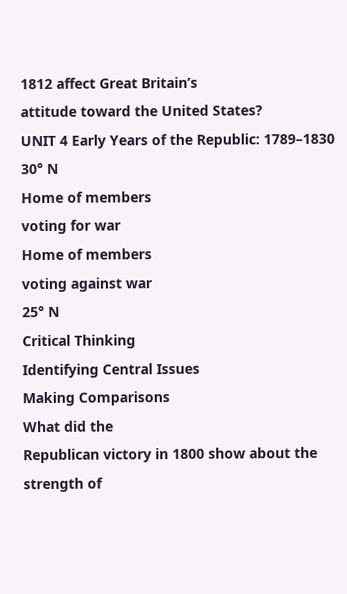1812 affect Great Britain’s
attitude toward the United States?
UNIT 4 Early Years of the Republic: 1789–1830
30° N
Home of members
voting for war
Home of members
voting against war
25° N
Critical Thinking
Identifying Central Issues
Making Comparisons
What did the
Republican victory in 1800 show about the
strength of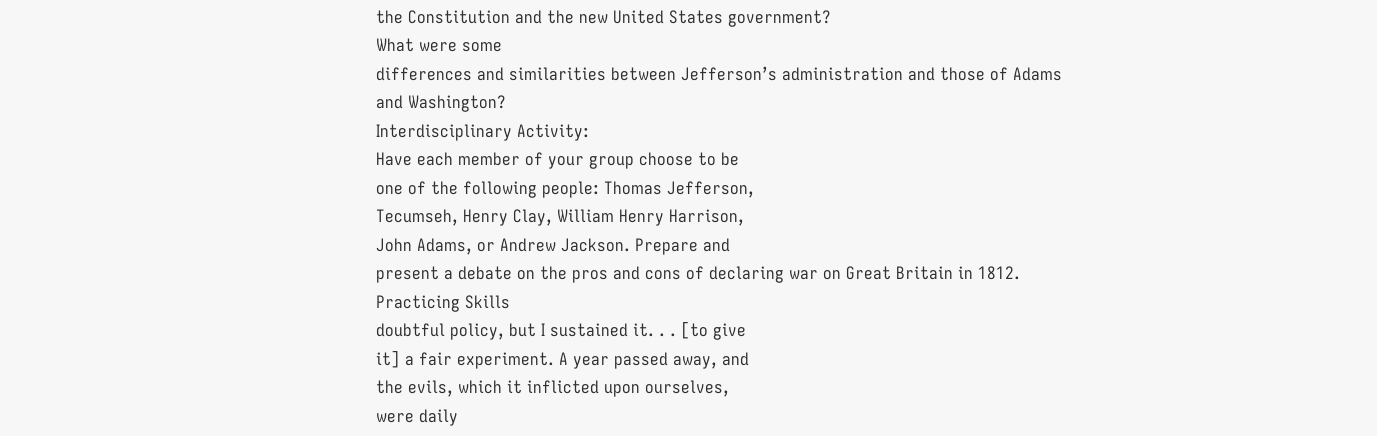the Constitution and the new United States government?
What were some
differences and similarities between Jefferson’s administration and those of Adams
and Washington?
Interdisciplinary Activity:
Have each member of your group choose to be
one of the following people: Thomas Jefferson,
Tecumseh, Henry Clay, William Henry Harrison,
John Adams, or Andrew Jackson. Prepare and
present a debate on the pros and cons of declaring war on Great Britain in 1812.
Practicing Skills
doubtful policy, but I sustained it. . . [to give
it] a fair experiment. A year passed away, and
the evils, which it inflicted upon ourselves,
were daily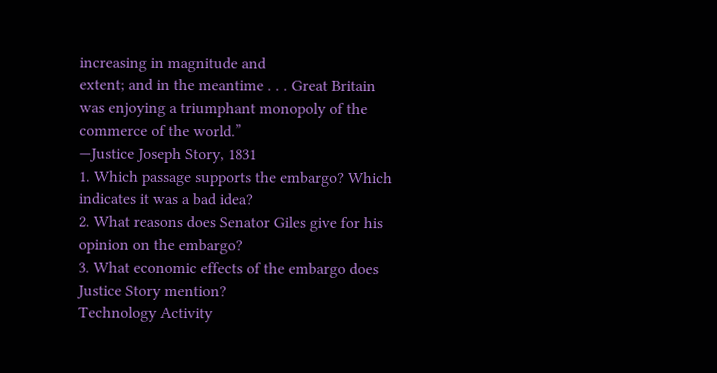increasing in magnitude and
extent; and in the meantime . . . Great Britain
was enjoying a triumphant monopoly of the
commerce of the world.”
—Justice Joseph Story, 1831
1. Which passage supports the embargo? Which
indicates it was a bad idea?
2. What reasons does Senator Giles give for his
opinion on the embargo?
3. What economic effects of the embargo does
Justice Story mention?
Technology Activity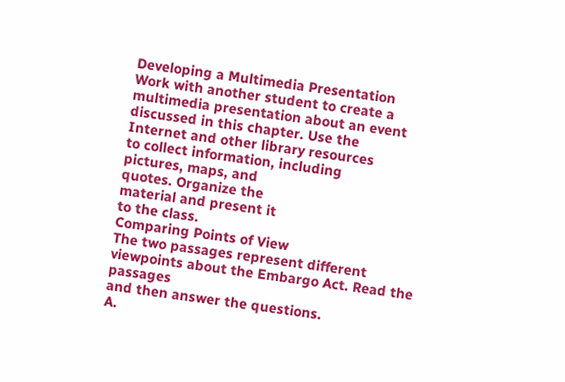Developing a Multimedia Presentation
Work with another student to create a multimedia presentation about an event
discussed in this chapter. Use the
Internet and other library resources
to collect information, including
pictures, maps, and
quotes. Organize the
material and present it
to the class.
Comparing Points of View
The two passages represent different viewpoints about the Embargo Act. Read the passages
and then answer the questions.
A.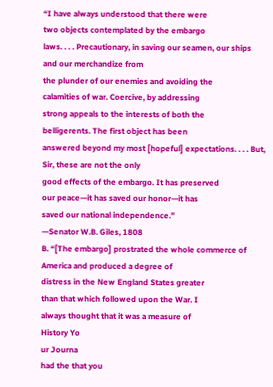“I have always understood that there were
two objects contemplated by the embargo
laws. . . . Precautionary, in saving our seamen, our ships and our merchandize from
the plunder of our enemies and avoiding the
calamities of war. Coercive, by addressing
strong appeals to the interests of both the
belligerents. The first object has been
answered beyond my most [hopeful] expectations. . . . But, Sir, these are not the only
good effects of the embargo. It has preserved
our peace—it has saved our honor—it has
saved our national independence.”
—Senator W.B. Giles, 1808
B. “[The embargo] prostrated the whole commerce of America and produced a degree of
distress in the New England States greater
than that which followed upon the War. I
always thought that it was a measure of
History Yo
ur Journa
had the that you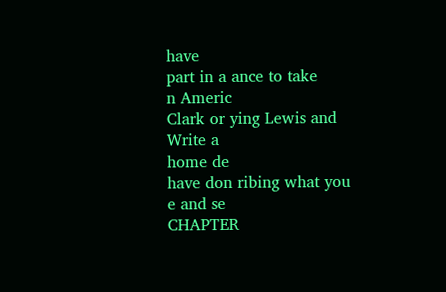have
part in a ance to take
n Americ
Clark or ying Lewis and
Write a
home de
have don ribing what you
e and se
CHAPTER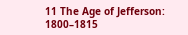11 The Age of Jefferson: 1800–1815